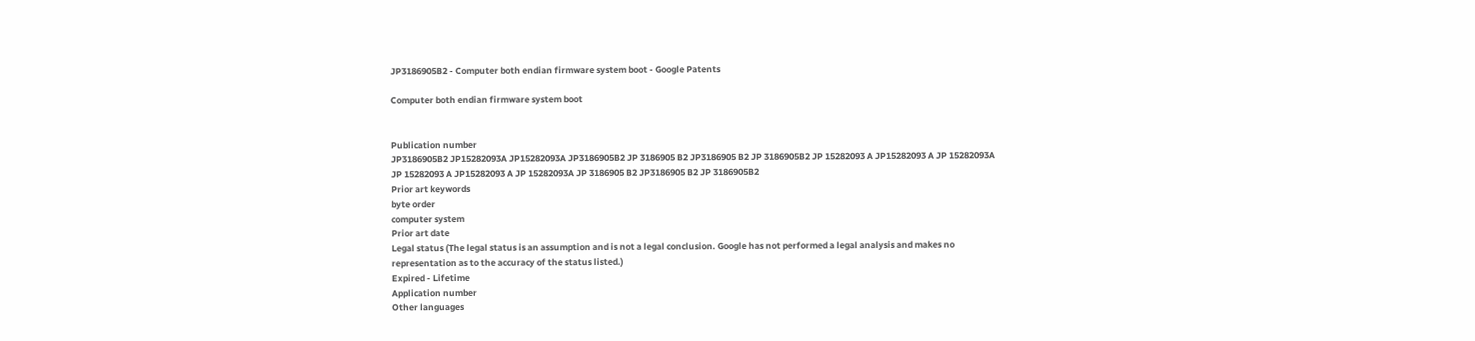JP3186905B2 - Computer both endian firmware system boot - Google Patents

Computer both endian firmware system boot


Publication number
JP3186905B2 JP15282093A JP15282093A JP3186905B2 JP 3186905 B2 JP3186905 B2 JP 3186905B2 JP 15282093 A JP15282093 A JP 15282093A JP 15282093 A JP15282093 A JP 15282093A JP 3186905 B2 JP3186905 B2 JP 3186905B2
Prior art keywords
byte order
computer system
Prior art date
Legal status (The legal status is an assumption and is not a legal conclusion. Google has not performed a legal analysis and makes no representation as to the accuracy of the status listed.)
Expired - Lifetime
Application number
Other languages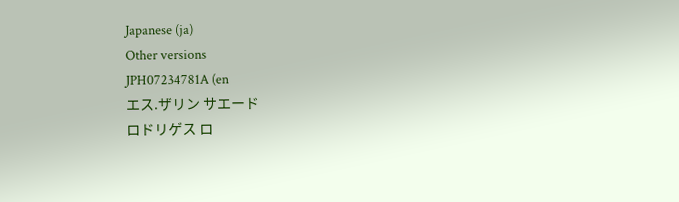Japanese (ja)
Other versions
JPH07234781A (en
エス.ザリン サエード
ロドリゲス ロ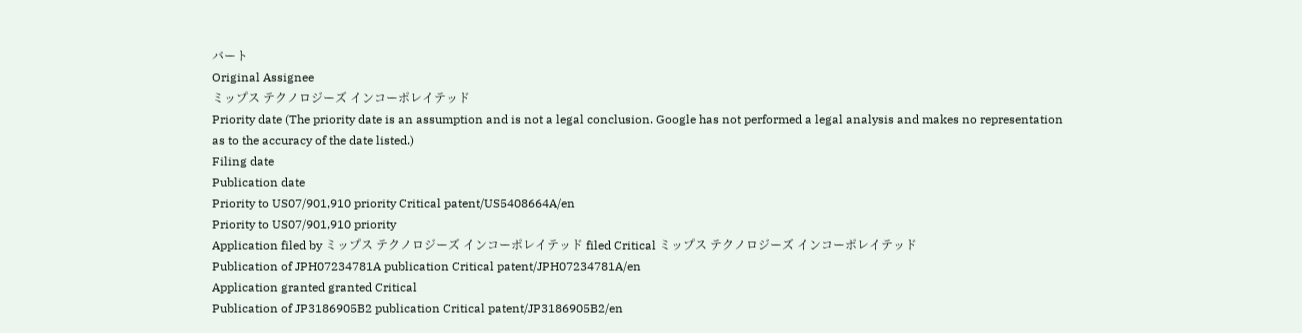バート
Original Assignee
ミップス テクノロジーズ インコーポレイテッド
Priority date (The priority date is an assumption and is not a legal conclusion. Google has not performed a legal analysis and makes no representation as to the accuracy of the date listed.)
Filing date
Publication date
Priority to US07/901,910 priority Critical patent/US5408664A/en
Priority to US07/901,910 priority
Application filed by ミップス テクノロジーズ インコーポレイテッド filed Critical ミップス テクノロジーズ インコーポレイテッド
Publication of JPH07234781A publication Critical patent/JPH07234781A/en
Application granted granted Critical
Publication of JP3186905B2 publication Critical patent/JP3186905B2/en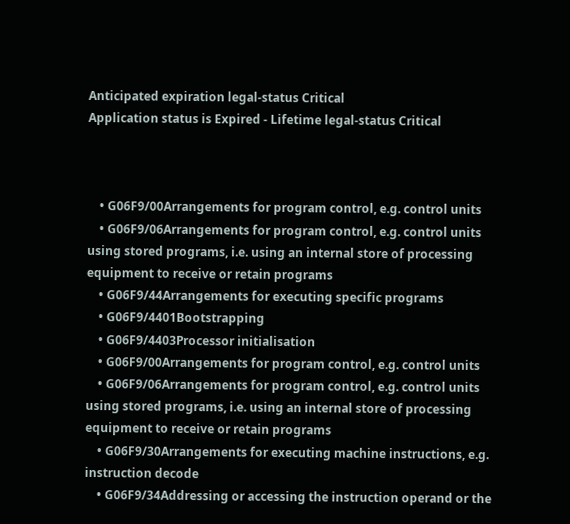Anticipated expiration legal-status Critical
Application status is Expired - Lifetime legal-status Critical



    • G06F9/00Arrangements for program control, e.g. control units
    • G06F9/06Arrangements for program control, e.g. control units using stored programs, i.e. using an internal store of processing equipment to receive or retain programs
    • G06F9/44Arrangements for executing specific programs
    • G06F9/4401Bootstrapping
    • G06F9/4403Processor initialisation
    • G06F9/00Arrangements for program control, e.g. control units
    • G06F9/06Arrangements for program control, e.g. control units using stored programs, i.e. using an internal store of processing equipment to receive or retain programs
    • G06F9/30Arrangements for executing machine instructions, e.g. instruction decode
    • G06F9/34Addressing or accessing the instruction operand or the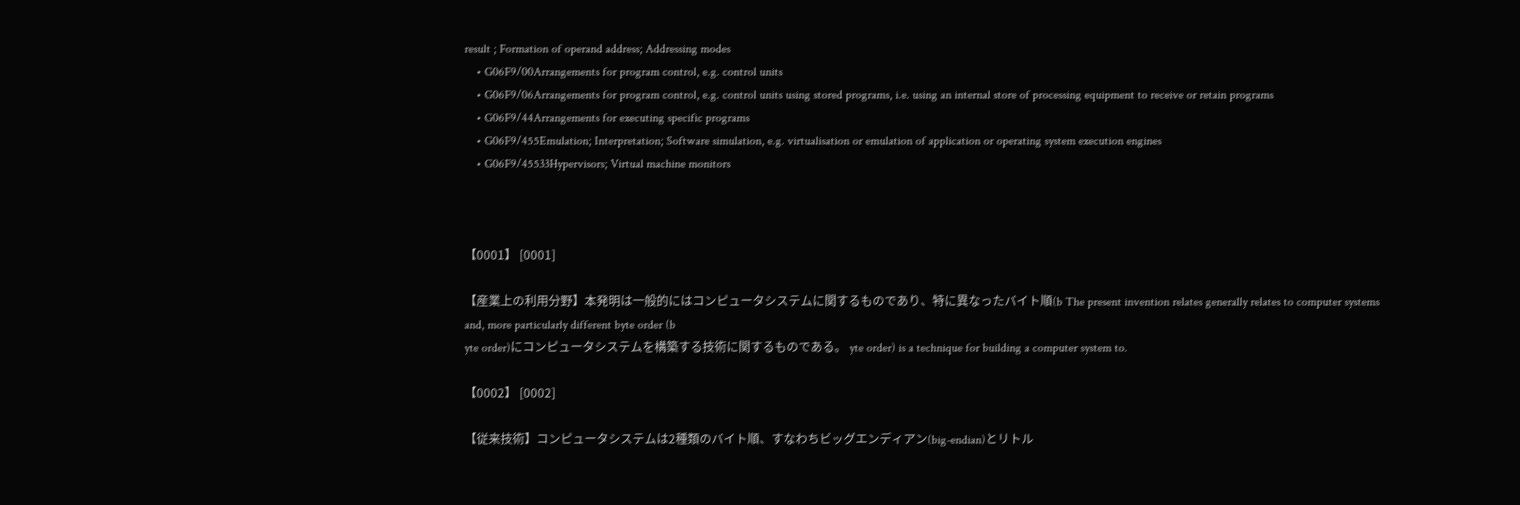result ; Formation of operand address; Addressing modes
    • G06F9/00Arrangements for program control, e.g. control units
    • G06F9/06Arrangements for program control, e.g. control units using stored programs, i.e. using an internal store of processing equipment to receive or retain programs
    • G06F9/44Arrangements for executing specific programs
    • G06F9/455Emulation; Interpretation; Software simulation, e.g. virtualisation or emulation of application or operating system execution engines
    • G06F9/45533Hypervisors; Virtual machine monitors



【0001】 [0001]

【産業上の利用分野】本発明は一般的にはコンピュータシステムに関するものであり、特に異なったバイト順(b The present invention relates generally relates to computer systems and, more particularly different byte order (b
yte order)にコンピュータシステムを構築する技術に関するものである。 yte order) is a technique for building a computer system to.

【0002】 [0002]

【従来技術】コンピュータシステムは2種類のバイト順、すなわちビッグエンディアン(big-endian)とリトル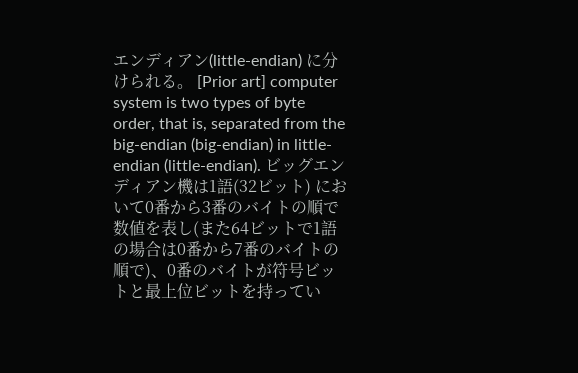エンディアン(little-endian) に分けられる。 [Prior art] computer system is two types of byte order, that is, separated from the big-endian (big-endian) in little-endian (little-endian). ビッグエンディアン機は1語(32ビット) において0番から3番のバイトの順で数値を表し(また64ビットで1語の場合は0番から7番のバイトの順で)、0番のバイトが符号ビットと最上位ビットを持ってい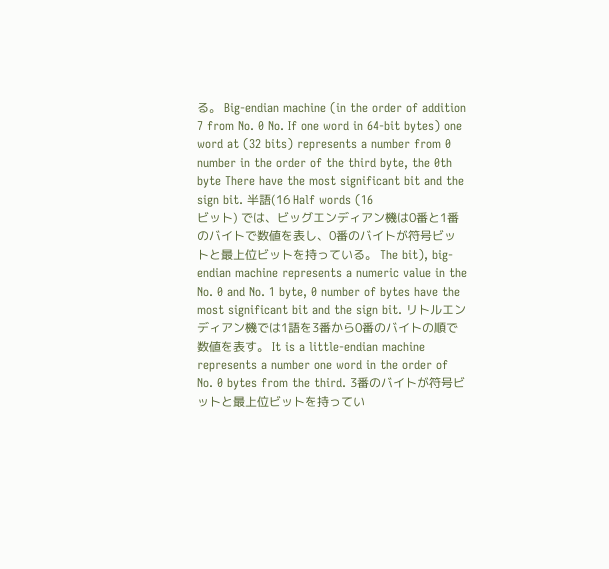る。 Big-endian machine (in the order of addition 7 from No. 0 No. If one word in 64-bit bytes) one word at (32 bits) represents a number from 0 number in the order of the third byte, the 0th byte There have the most significant bit and the sign bit. 半語(16 Half words (16
ビット) では、ビッグエンディアン機は0番と1番のバイトで数値を表し、0番のバイトが符号ビットと最上位ビットを持っている。 The bit), big-endian machine represents a numeric value in the No. 0 and No. 1 byte, 0 number of bytes have the most significant bit and the sign bit. リトルエンディアン機では1語を3番から0番のバイトの順で数値を表す。 It is a little-endian machine represents a number one word in the order of No. 0 bytes from the third. 3番のバイトが符号ビットと最上位ビットを持ってい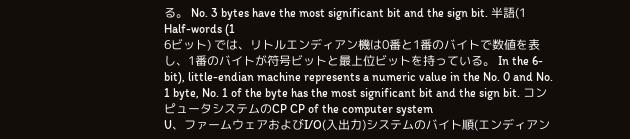る。 No. 3 bytes have the most significant bit and the sign bit. 半語(1 Half-words (1
6ビット) では、リトルエンディアン機は0番と1番のバイトで数値を表し、1番のバイトが符号ビットと最上位ビットを持っている。 In the 6-bit), little-endian machine represents a numeric value in the No. 0 and No. 1 byte, No. 1 of the byte has the most significant bit and the sign bit. コンピュータシステムのCP CP of the computer system
U、ファームウェアおよびI/O(入出力)システムのバイト順(エンディアン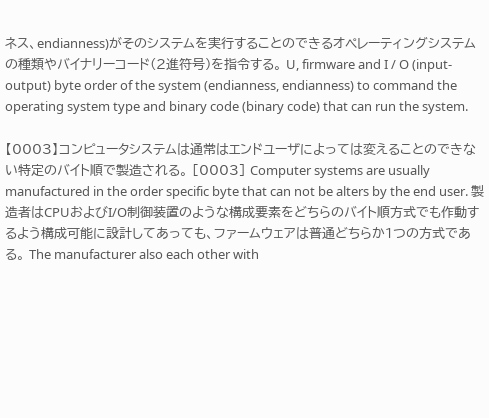ネス、endianness)がそのシステムを実行することのできるオペレーティングシステムの種類やバイナリーコード(2進符号)を指令する。 U, firmware and I / O (input-output) byte order of the system (endianness, endianness) to command the operating system type and binary code (binary code) that can run the system.

【0003】コンピュータシステムは通常はエンドユーザによっては変えることのできない特定のバイト順で製造される。 [0003] Computer systems are usually manufactured in the order specific byte that can not be alters by the end user. 製造者はCPUおよびI/O制御装置のような構成要素をどちらのバイト順方式でも作動するよう構成可能に設計してあっても、ファームウェアは普通どちらか1つの方式である。 The manufacturer also each other with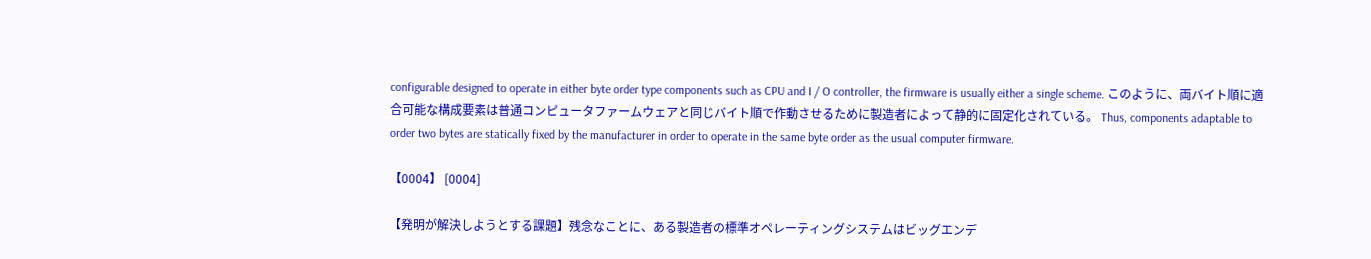configurable designed to operate in either byte order type components such as CPU and I / O controller, the firmware is usually either a single scheme. このように、両バイト順に適合可能な構成要素は普通コンピュータファームウェアと同じバイト順で作動させるために製造者によって静的に固定化されている。 Thus, components adaptable to order two bytes are statically fixed by the manufacturer in order to operate in the same byte order as the usual computer firmware.

【0004】 [0004]

【発明が解決しようとする課題】残念なことに、ある製造者の標準オペレーティングシステムはビッグエンデ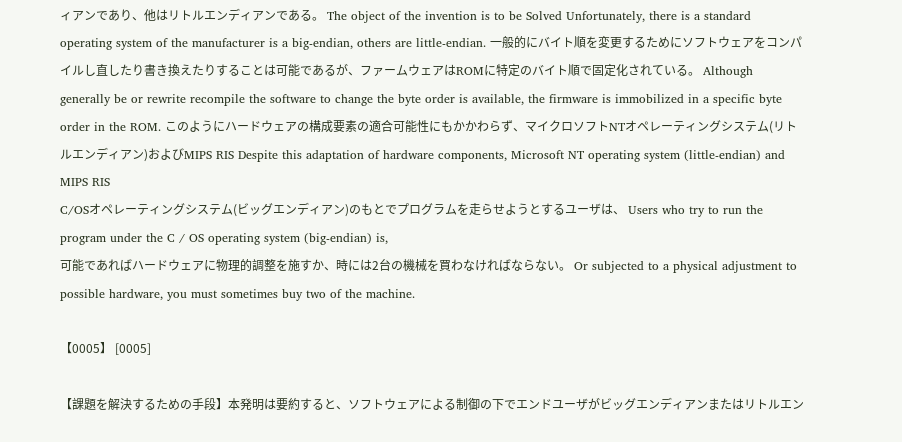ィアンであり、他はリトルエンディアンである。 The object of the invention is to be Solved Unfortunately, there is a standard operating system of the manufacturer is a big-endian, others are little-endian. 一般的にバイト順を変更するためにソフトウェアをコンパイルし直したり書き換えたりすることは可能であるが、ファームウェアはROMに特定のバイト順で固定化されている。 Although generally be or rewrite recompile the software to change the byte order is available, the firmware is immobilized in a specific byte order in the ROM. このようにハードウェアの構成要素の適合可能性にもかかわらず、マイクロソフトNTオペレーティングシステム(リトルエンディアン)およびMIPS RIS Despite this adaptation of hardware components, Microsoft NT operating system (little-endian) and MIPS RIS
C/OSオペレーティングシステム(ビッグエンディアン)のもとでプログラムを走らせようとするユーザは、 Users who try to run the program under the C / OS operating system (big-endian) is,
可能であればハードウェアに物理的調整を施すか、時には2台の機械を買わなければならない。 Or subjected to a physical adjustment to possible hardware, you must sometimes buy two of the machine.

【0005】 [0005]

【課題を解決するための手段】本発明は要約すると、ソフトウェアによる制御の下でエンドユーザがビッグエンディアンまたはリトルエン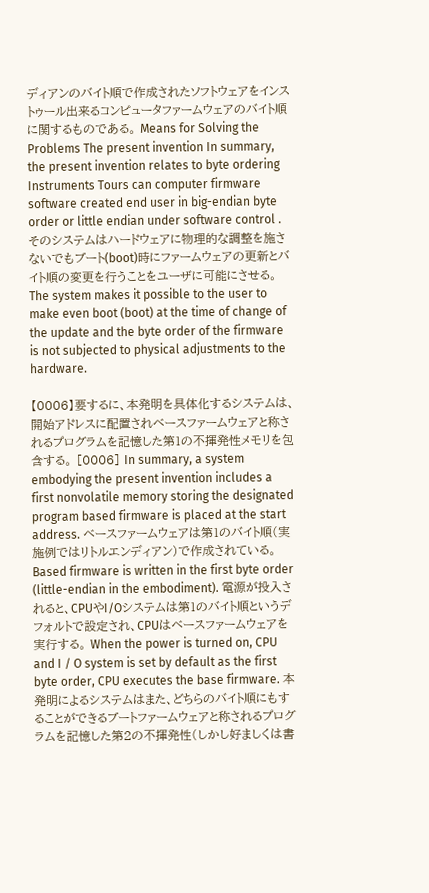ディアンのバイト順で作成されたソフトウェアをインストゥール出来るコンピュータファームウェアのバイト順に関するものである。 Means for Solving the Problems The present invention In summary, the present invention relates to byte ordering Instruments Tours can computer firmware software created end user in big-endian byte order or little endian under software control . そのシステムはハードウェアに物理的な調整を施さないでもブート(boot)時にファームウェアの更新とバイト順の変更を行うことをユーザに可能にさせる。 The system makes it possible to the user to make even boot (boot) at the time of change of the update and the byte order of the firmware is not subjected to physical adjustments to the hardware.

【0006】要するに、本発明を具体化するシステムは、開始アドレスに配置されベースファームウェアと称されるプログラムを記憶した第1の不揮発性メモリを包含する。 [0006] In summary, a system embodying the present invention includes a first nonvolatile memory storing the designated program based firmware is placed at the start address. ベースファームウェアは第1のバイト順(実施例ではリトルエンディアン)で作成されている。 Based firmware is written in the first byte order (little-endian in the embodiment). 電源が投入されると、CPUやI/Oシステムは第1のバイト順というデフォルトで設定され、CPUはベースファームウェアを実行する。 When the power is turned on, CPU and I / O system is set by default as the first byte order, CPU executes the base firmware. 本発明によるシステムはまた、どちらのバイト順にもすることができるブートファームウェアと称されるプログラムを記憶した第2の不揮発性(しかし好ましくは書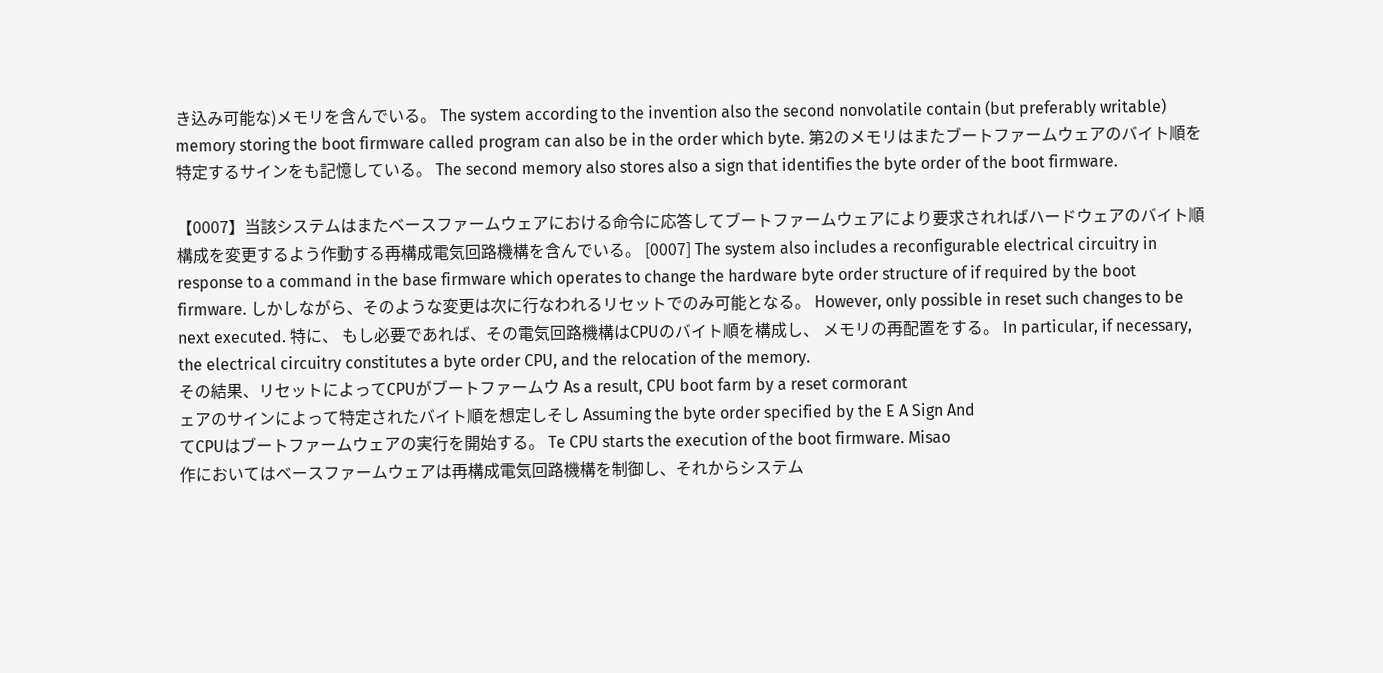き込み可能な)メモリを含んでいる。 The system according to the invention also the second nonvolatile contain (but preferably writable) memory storing the boot firmware called program can also be in the order which byte. 第2のメモリはまたブートファームウェアのバイト順を特定するサインをも記憶している。 The second memory also stores also a sign that identifies the byte order of the boot firmware.

【0007】当該システムはまたベースファームウェアにおける命令に応答してブートファームウェアにより要求されればハードウェアのバイト順構成を変更するよう作動する再構成電気回路機構を含んでいる。 [0007] The system also includes a reconfigurable electrical circuitry in response to a command in the base firmware which operates to change the hardware byte order structure of if required by the boot firmware. しかしながら、そのような変更は次に行なわれるリセットでのみ可能となる。 However, only possible in reset such changes to be next executed. 特に、 もし必要であれば、その電気回路機構はCPUのバイト順を構成し、 メモリの再配置をする。 In particular, if necessary, the electrical circuitry constitutes a byte order CPU, and the relocation of the memory.
その結果、リセットによってCPUがブートファームウ As a result, CPU boot farm by a reset cormorant
ェアのサインによって特定されたバイト順を想定しそし Assuming the byte order specified by the E A Sign And
てCPUはブートファームウェアの実行を開始する。 Te CPU starts the execution of the boot firmware. Misao
作においてはベースファームウェアは再構成電気回路機構を制御し、それからシステム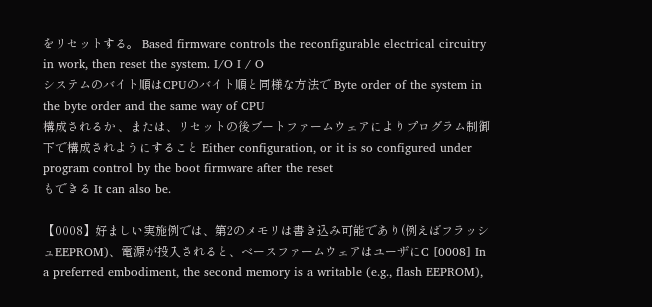をリセットする。 Based firmware controls the reconfigurable electrical circuitry in work, then reset the system. I/O I / O
システムのバイト順はCPUのバイト順と同様な方法で Byte order of the system in the byte order and the same way of CPU
構成されるか 、または、リセットの後ブートファームウェアによりプログラム制御下で構成されようにすること Either configuration, or it is so configured under program control by the boot firmware after the reset
もできる It can also be.

【0008】好ましい実施例では、第2のメモリは書き込み可能であり(例えばフラッシュEEPROM)、電源が投入されると、ベースファームウェアはユーザにC [0008] In a preferred embodiment, the second memory is a writable (e.g., flash EEPROM),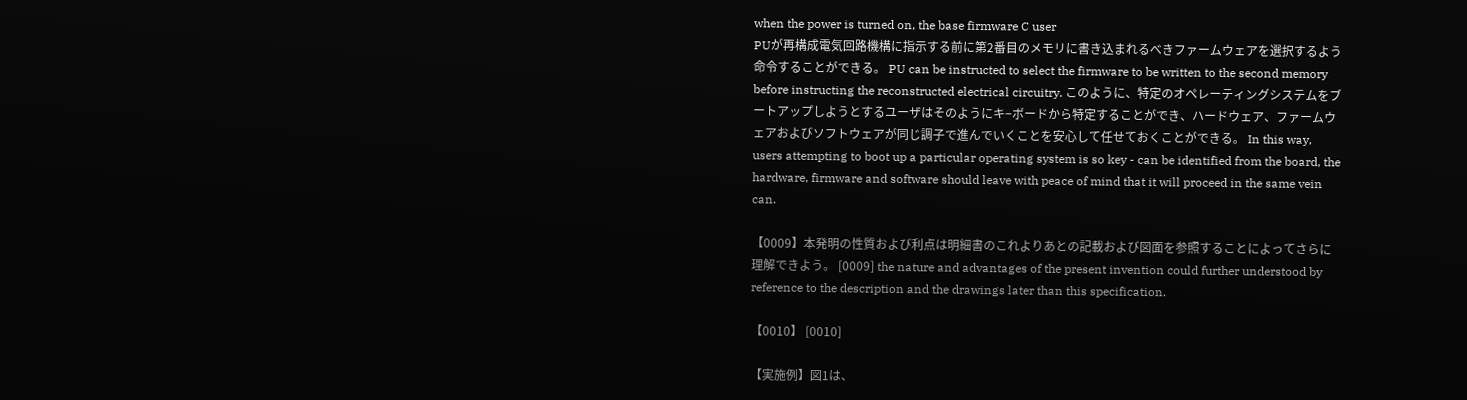when the power is turned on, the base firmware C user
PUが再構成電気回路機構に指示する前に第2番目のメモリに書き込まれるべきファームウェアを選択するよう命令することができる。 PU can be instructed to select the firmware to be written to the second memory before instructing the reconstructed electrical circuitry. このように、特定のオペレーティングシステムをブートアップしようとするユーザはそのようにキ−ボードから特定することができ、ハードウェア、ファームウェアおよびソフトウェアが同じ調子で進んでいくことを安心して任せておくことができる。 In this way, users attempting to boot up a particular operating system is so key - can be identified from the board, the hardware, firmware and software should leave with peace of mind that it will proceed in the same vein can.

【0009】本発明の性質および利点は明細書のこれよりあとの記載および図面を参照することによってさらに理解できよう。 [0009] the nature and advantages of the present invention could further understood by reference to the description and the drawings later than this specification.

【0010】 [0010]

【実施例】図1は、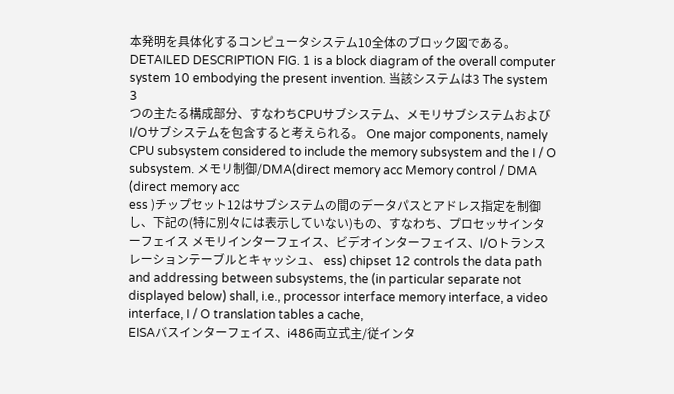本発明を具体化するコンピュータシステム10全体のブロック図である。 DETAILED DESCRIPTION FIG. 1 is a block diagram of the overall computer system 10 embodying the present invention. 当該システムは3 The system 3
つの主たる構成部分、すなわちCPUサブシステム、メモリサブシステムおよびI/Oサブシステムを包含すると考えられる。 One major components, namely CPU subsystem considered to include the memory subsystem and the I / O subsystem. メモリ制御/DMA(direct memory acc Memory control / DMA (direct memory acc
ess )チップセット12はサブシステムの間のデータパスとアドレス指定を制御し、下記の(特に別々には表示していない)もの、すなわち、プロセッサインターフェイス メモリインターフェイス、ビデオインターフェイス、I/Oトランスレーションテーブルとキャッシュ、 ess) chipset 12 controls the data path and addressing between subsystems, the (in particular separate not displayed below) shall, i.e., processor interface memory interface, a video interface, I / O translation tables a cache,
EISAバスインターフェイス、i486両立式主/従インタ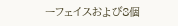ーフェイスおよび8個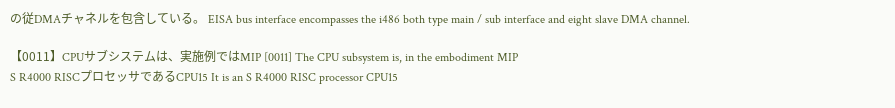の従DMAチャネルを包含している。 EISA bus interface encompasses the i486 both type main / sub interface and eight slave DMA channel.

【0011】CPUサブシステムは、実施例ではMIP [0011] The CPU subsystem is, in the embodiment MIP
S R4000 RISCプロセッサであるCPU15 It is an S R4000 RISC processor CPU15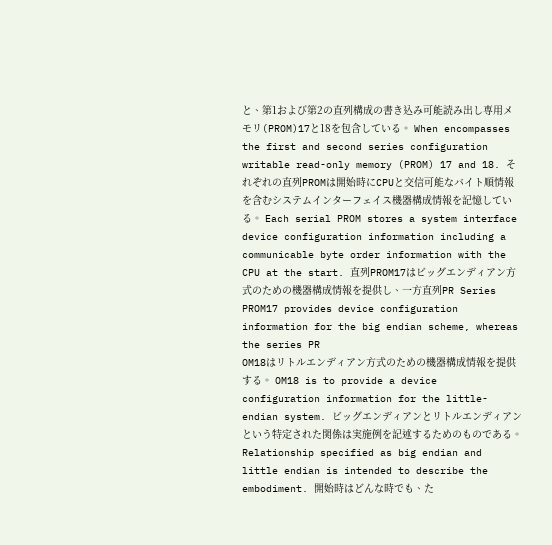と、第1および第2の直列構成の書き込み可能読み出し専用メモリ(PROM)17と18を包含している。 When encompasses the first and second series configuration writable read-only memory (PROM) 17 and 18. それぞれの直列PROMは開始時にCPUと交信可能なバイト順情報を含むシステムインターフェイス機器構成情報を記憶している。 Each serial PROM stores a system interface device configuration information including a communicable byte order information with the CPU at the start. 直列PROM17はビッグエンディアン方式のための機器構成情報を提供し、一方直列PR Series PROM17 provides device configuration information for the big endian scheme, whereas the series PR
OM18はリトルエンディアン方式のための機器構成情報を提供する。 OM18 is to provide a device configuration information for the little-endian system. ビッグエンディアンとリトルエンディアンという特定された関係は実施例を記述するためのものである。 Relationship specified as big endian and little endian is intended to describe the embodiment. 開始時はどんな時でも、た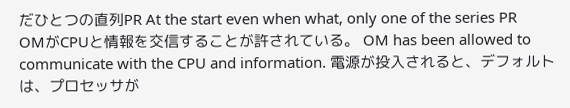だひとつの直列PR At the start even when what, only one of the series PR
OMがCPUと情報を交信することが許されている。 OM has been allowed to communicate with the CPU and information. 電源が投入されると、デフォルトは、プロセッサが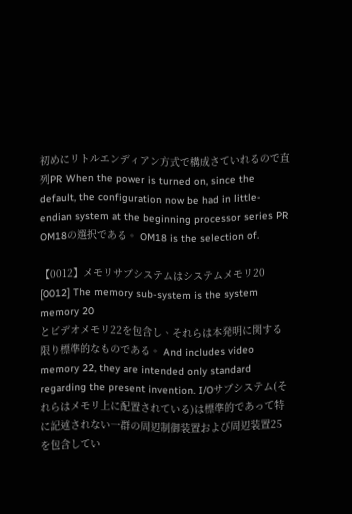初めにリトルエンディアン方式で構成さていれるので直列PR When the power is turned on, since the default, the configuration now be had in little-endian system at the beginning processor series PR
OM18の選択である。 OM18 is the selection of.

【0012】メモリサブシステムはシステムメモリ20 [0012] The memory sub-system is the system memory 20
とビデオメモリ22を包含し、それらは本発明に関する限り標準的なものである。 And includes video memory 22, they are intended only standard regarding the present invention. I/Oサブシステム(それらはメモリ上に配置されている)は標準的であって特に記述されない一群の周辺制御装置および周辺装置25を包含してい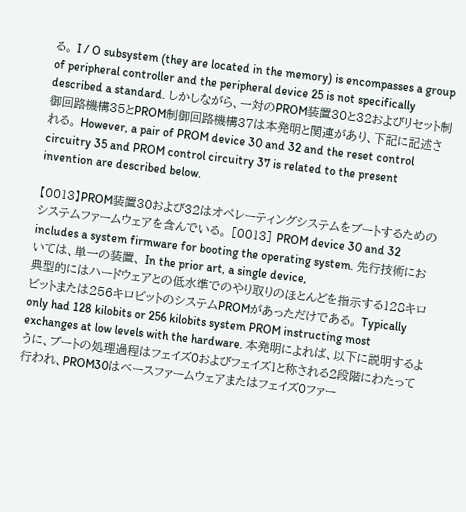る。 I / O subsystem (they are located in the memory) is encompasses a group of peripheral controller and the peripheral device 25 is not specifically described a standard. しかしながら、一対のPROM装置30と32およびリセット制御回路機構35とPROM制御回路機構37は本発明と関連があり、下記に記述される。 However, a pair of PROM device 30 and 32 and the reset control circuitry 35 and PROM control circuitry 37 is related to the present invention are described below.

【0013】PROM装置30および32はオペレーティングシステムをブートするためのシステムファームウェアを含んでいる。 [0013] PROM device 30 and 32 includes a system firmware for booting the operating system. 先行技術においては、単一の装置、 In the prior art, a single device,
典型的にはハードウェアとの低水準でのやり取りのほとんどを指示する128キロビットまたは256キロビットのシステムPROMがあっただけである。 Typically only had 128 kilobits or 256 kilobits system PROM instructing most exchanges at low levels with the hardware. 本発明によれば、以下に説明するように、ブートの処理過程はフェイズ0およびフェイズ1と称される2段階にわたって行われ、PROM30はベースファームウェアまたはフェイズ0ファー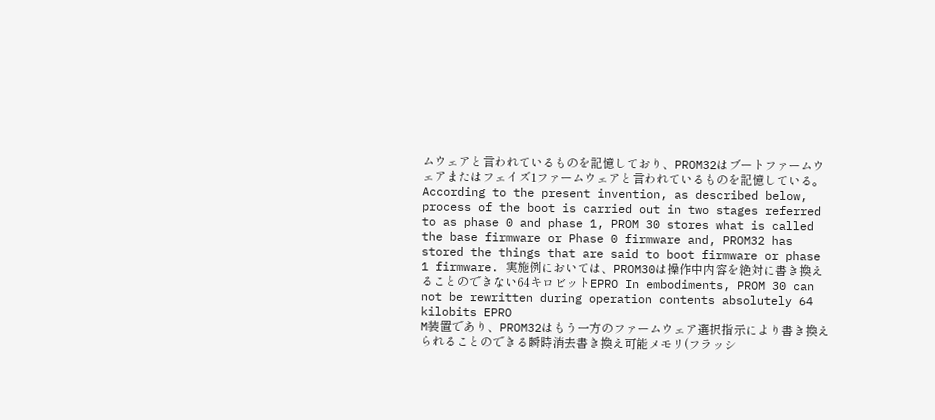ムウェアと言われているものを記憶しており、PROM32はブートファームウェアまたはフェイズ1ファームウェアと言われているものを記憶している。 According to the present invention, as described below, process of the boot is carried out in two stages referred to as phase 0 and phase 1, PROM 30 stores what is called the base firmware or Phase 0 firmware and, PROM32 has stored the things that are said to boot firmware or phase 1 firmware. 実施例においては、PROM30は操作中内容を絶対に書き換えることのできない64キロビットEPRO In embodiments, PROM 30 can not be rewritten during operation contents absolutely 64 kilobits EPRO
M装置であり、PROM32はもう一方のファームウェア選択指示により書き換えられることのできる瞬時消去書き換え可能メモリ(フラッシ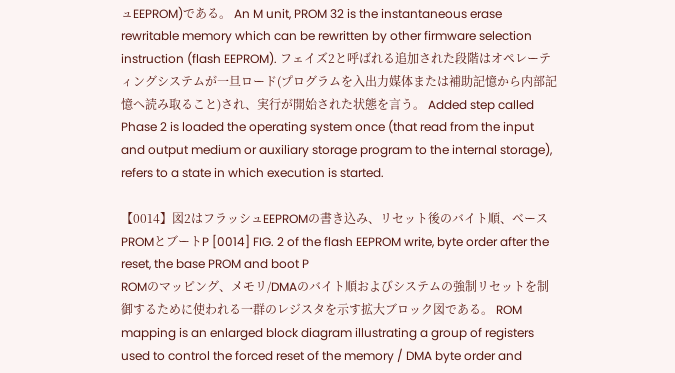ュEEPROM)である。 An M unit, PROM 32 is the instantaneous erase rewritable memory which can be rewritten by other firmware selection instruction (flash EEPROM). フェイズ2と呼ばれる追加された段階はオペレーティングシステムが一旦ロード(プログラムを入出力媒体または補助記憶から内部記憶へ読み取ること)され、実行が開始された状態を言う。 Added step called Phase 2 is loaded the operating system once (that read from the input and output medium or auxiliary storage program to the internal storage), refers to a state in which execution is started.

【0014】図2はフラッシュEEPROMの書き込み、リセット後のバイト順、ベースPROMとブートP [0014] FIG. 2 of the flash EEPROM write, byte order after the reset, the base PROM and boot P
ROMのマッピング、メモリ/DMAのバイト順およびシステムの強制リセットを制御するために使われる一群のレジスタを示す拡大ブロック図である。 ROM mapping is an enlarged block diagram illustrating a group of registers used to control the forced reset of the memory / DMA byte order and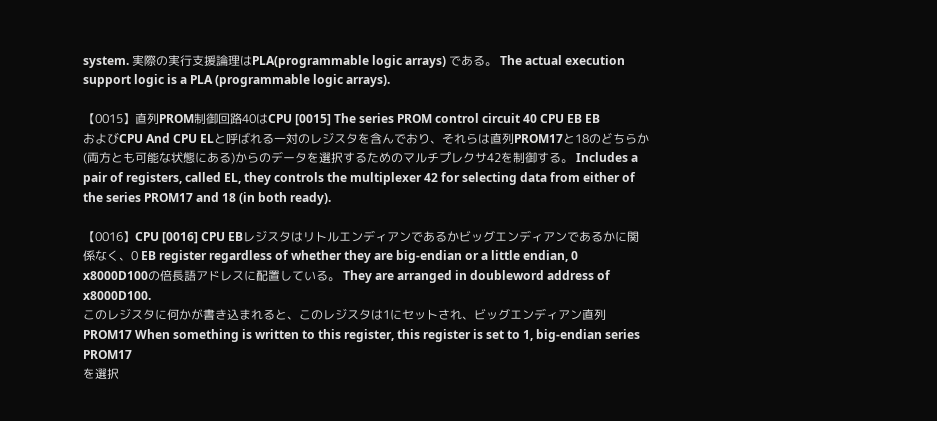system. 実際の実行支援論理はPLA(programmable logic arrays) である。 The actual execution support logic is a PLA (programmable logic arrays).

【0015】直列PROM制御回路40はCPU [0015] The series PROM control circuit 40 CPU EB EB
およびCPU And CPU ELと呼ばれる一対のレジスタを含んでおり、それらは直列PROM17と18のどちらか(両方とも可能な状態にある)からのデータを選択するためのマルチプレクサ42を制御する。 Includes a pair of registers, called EL, they controls the multiplexer 42 for selecting data from either of the series PROM17 and 18 (in both ready).

【0016】CPU [0016] CPU EBレジスタはリトルエンディアンであるかビッグエンディアンであるかに関係なく、0 EB register regardless of whether they are big-endian or a little endian, 0
x8000D100の倍長語アドレスに配置している。 They are arranged in doubleword address of x8000D100.
このレジスタに何かが書き込まれると、このレジスタは1にセットされ、ビッグエンディアン直列PROM17 When something is written to this register, this register is set to 1, big-endian series PROM17
を選択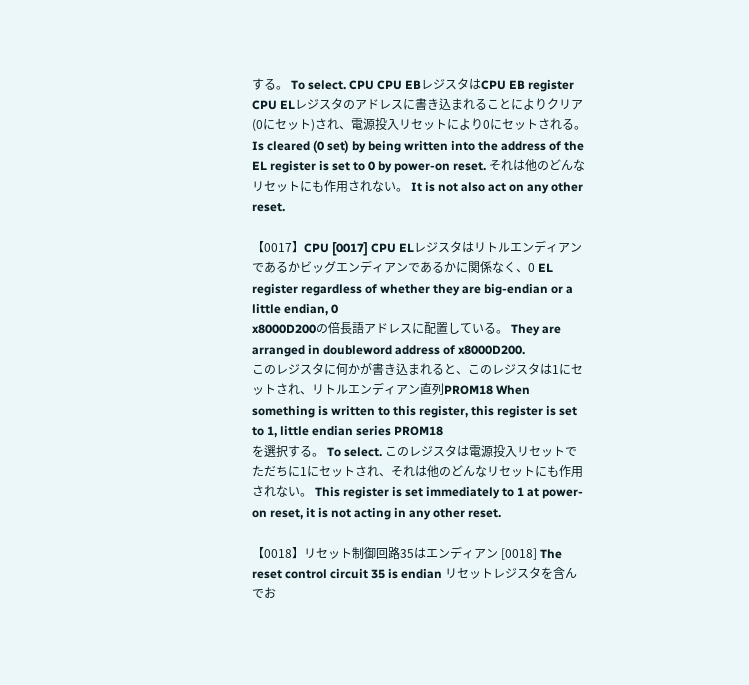する。 To select. CPU CPU EBレジスタはCPU EB register CPU ELレジスタのアドレスに書き込まれることによりクリア(0にセット)され、電源投入リセットにより0にセットされる。 Is cleared (0 set) by being written into the address of the EL register is set to 0 by power-on reset. それは他のどんなリセットにも作用されない。 It is not also act on any other reset.

【0017】CPU [0017] CPU ELレジスタはリトルエンディアンであるかビッグエンディアンであるかに関係なく、0 EL register regardless of whether they are big-endian or a little endian, 0
x8000D200の倍長語アドレスに配置している。 They are arranged in doubleword address of x8000D200.
このレジスタに何かが書き込まれると、このレジスタは1にセットされ、リトルエンディアン直列PROM18 When something is written to this register, this register is set to 1, little endian series PROM18
を選択する。 To select. このレジスタは電源投入リセットでただちに1にセットされ、それは他のどんなリセットにも作用されない。 This register is set immediately to 1 at power-on reset, it is not acting in any other reset.

【0018】リセット制御回路35はエンディアン [0018] The reset control circuit 35 is endian リセットレジスタを含んでお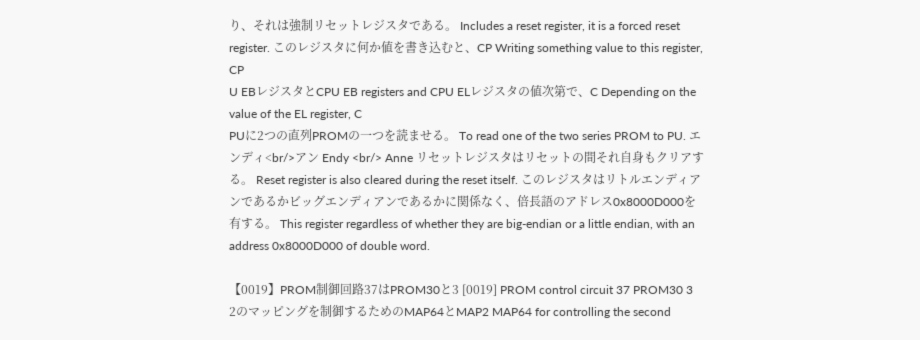り、それは強制リセットレジスタである。 Includes a reset register, it is a forced reset register. このレジスタに何か値を書き込むと、CP Writing something value to this register, CP
U EBレジスタとCPU EB registers and CPU ELレジスタの値次第で、C Depending on the value of the EL register, C
PUに2つの直列PROMの一つを読ませる。 To read one of the two series PROM to PU. エンディ<br/>アン Endy <br/> Anne リセットレジスタはリセットの間それ自身もクリアする。 Reset register is also cleared during the reset itself. このレジスタはリトルエンディアンであるかビッグエンディアンであるかに関係なく、倍長語のアドレス0x8000D000を有する。 This register regardless of whether they are big-endian or a little endian, with an address 0x8000D000 of double word.

【0019】PROM制御回路37はPROM30と3 [0019] PROM control circuit 37 PROM30 3
2のマッピングを制御するためのMAP64とMAP2 MAP64 for controlling the second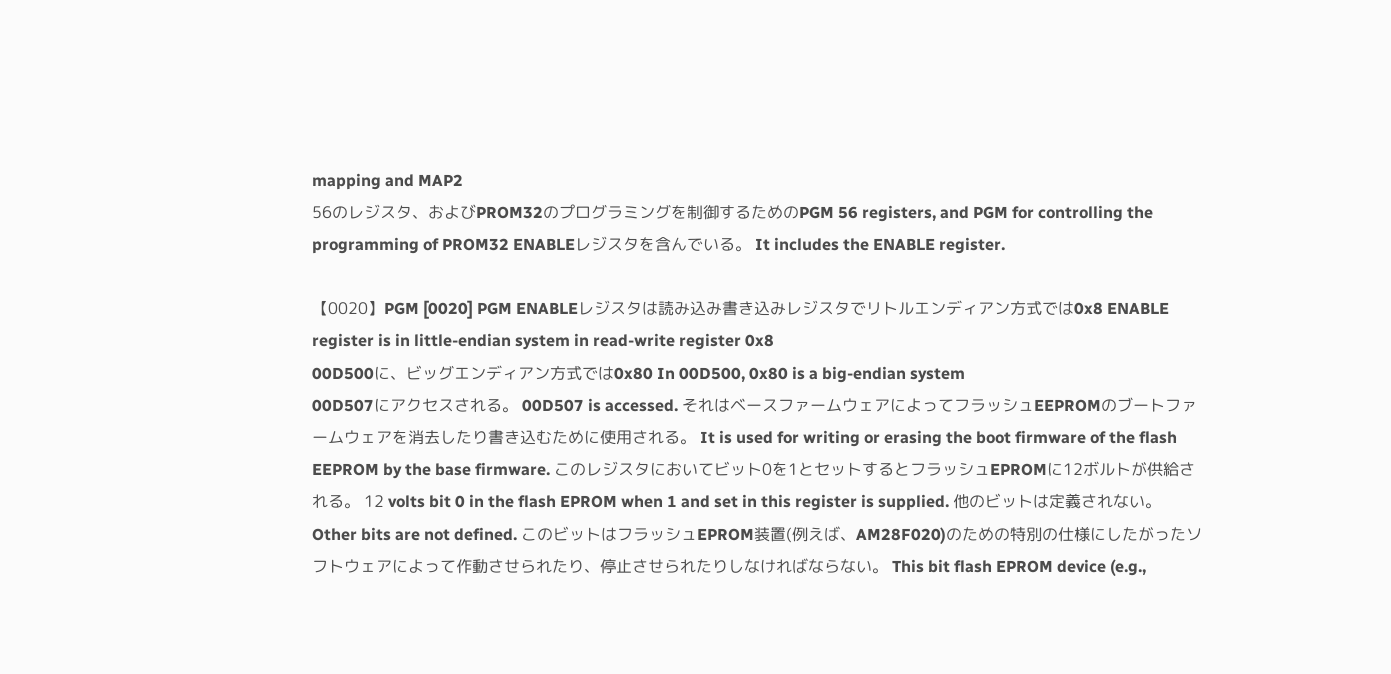mapping and MAP2
56のレジスタ、およびPROM32のプログラミングを制御するためのPGM 56 registers, and PGM for controlling the programming of PROM32 ENABLEレジスタを含んでいる。 It includes the ENABLE register.

【0020】PGM [0020] PGM ENABLEレジスタは読み込み書き込みレジスタでリトルエンディアン方式では0x8 ENABLE register is in little-endian system in read-write register 0x8
00D500に、ビッグエンディアン方式では0x80 In 00D500, 0x80 is a big-endian system
00D507にアクセスされる。 00D507 is accessed. それはベースファームウェアによってフラッシュEEPROMのブートファームウェアを消去したり書き込むために使用される。 It is used for writing or erasing the boot firmware of the flash EEPROM by the base firmware. このレジスタにおいてビット0を1とセットするとフラッシュEPROMに12ボルトが供給される。 12 volts bit 0 in the flash EPROM when 1 and set in this register is supplied. 他のビットは定義されない。 Other bits are not defined. このビットはフラッシュEPROM装置(例えば、AM28F020)のための特別の仕様にしたがったソフトウェアによって作動させられたり、停止させられたりしなければならない。 This bit flash EPROM device (e.g.,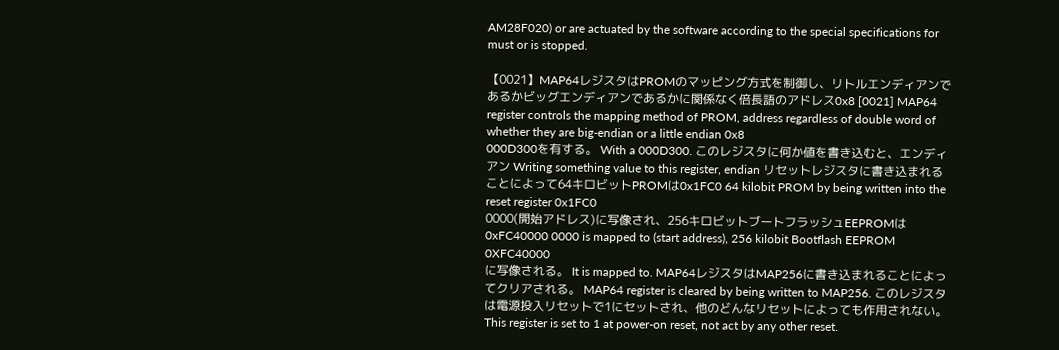AM28F020) or are actuated by the software according to the special specifications for must or is stopped.

【0021】MAP64レジスタはPROMのマッピング方式を制御し、リトルエンディアンであるかビッグエンディアンであるかに関係なく倍長語のアドレス0x8 [0021] MAP64 register controls the mapping method of PROM, address regardless of double word of whether they are big-endian or a little endian 0x8
000D300を有する。 With a 000D300. このレジスタに何か値を書き込むと、エンディアン Writing something value to this register, endian リセットレジスタに書き込まれることによって64キロビットPROMは0x1FC0 64 kilobit PROM by being written into the reset register 0x1FC0
0000(開始アドレス)に写像され、256キロビットブートフラッシュEEPROMは0xFC40000 0000 is mapped to (start address), 256 kilobit Bootflash EEPROM 0XFC40000
に写像される。 It is mapped to. MAP64レジスタはMAP256に書き込まれることによってクリアされる。 MAP64 register is cleared by being written to MAP256. このレジスタは電源投入リセットで1にセットされ、他のどんなリセットによっても作用されない。 This register is set to 1 at power-on reset, not act by any other reset.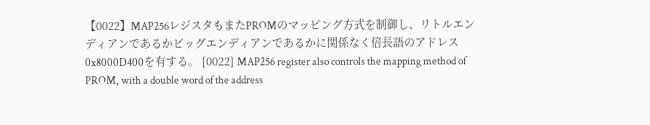【0022】MAP256レジスタもまたPROMのマッピング方式を制御し、リトルエンディアンであるかビッグエンディアンであるかに関係なく倍長語のアドレス0x8000D400を有する。 [0022] MAP256 register also controls the mapping method of PROM, with a double word of the address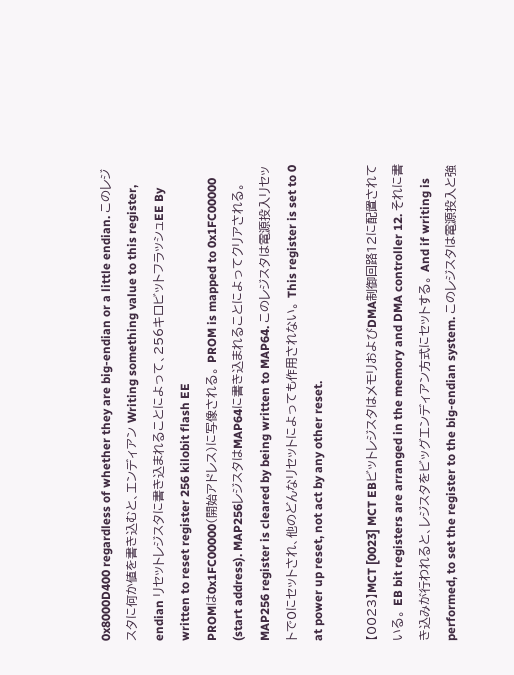0x8000D400 regardless of whether they are big-endian or a little endian. このレジスタに何か値を書き込むと、エンディアン Writing something value to this register, endian リセットレジスタに書き込まれることによって、256キロビットフラッシュEE By written to reset register 256 kilobit flash EE
PROMは0x1FC00000(開始アドレス)に写像される。 PROM is mapped to 0x1FC00000 (start address). MAP256レジスタはMAP64に書き込まれることによってクリアされる。 MAP256 register is cleared by being written to MAP64. このレジスタは電源投入リセットで0にセットされ、他のどんなリセットによっても作用されない。 This register is set to 0 at power up reset, not act by any other reset.

【0023】MCT [0023] MCT EBビットレジスタはメモリおよびDMA制御回路12に配置されている。 EB bit registers are arranged in the memory and DMA controller 12. それに書き込みが行われると、レジスタをビッグエンディアン方式にセットする。 And if writing is performed, to set the register to the big-endian system. このレジスタは電源投入と強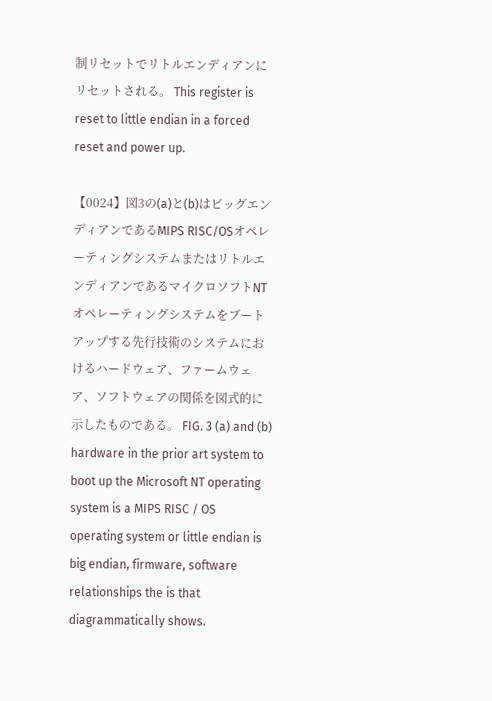制リセットでリトルエンディアンにリセットされる。 This register is reset to little endian in a forced reset and power up.

【0024】図3の(a)と(b)はビッグエンディアンであるMIPS RISC/OSオペレーティングシステムまたはリトルエンディアンであるマイクロソフトNTオペレーティングシステムをブートアップする先行技術のシステムにおけるハードウェア、ファームウェア、ソフトウェアの関係を図式的に示したものである。 FIG. 3 (a) and (b) hardware in the prior art system to boot up the Microsoft NT operating system is a MIPS RISC / OS operating system or little endian is big endian, firmware, software relationships the is that diagrammatically shows.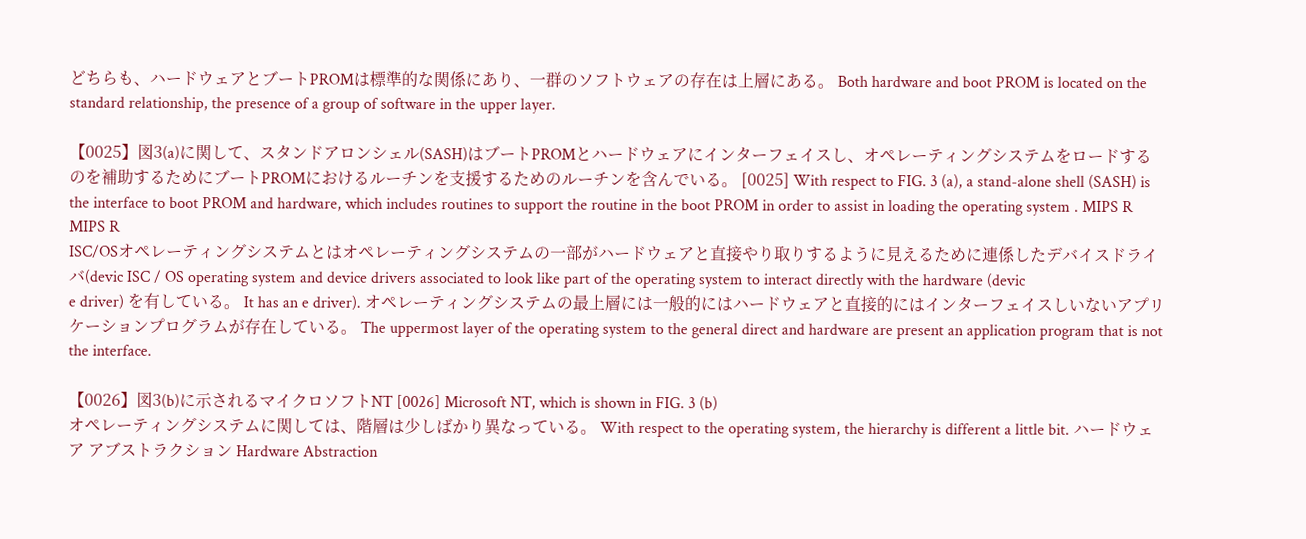どちらも、ハードウェアとブートPROMは標準的な関係にあり、一群のソフトウェアの存在は上層にある。 Both hardware and boot PROM is located on the standard relationship, the presence of a group of software in the upper layer.

【0025】図3(a)に関して、スタンドアロンシェル(SASH)はブートPROMとハードウェアにインターフェイスし、オペレーティングシステムをロードするのを補助するためにブートPROMにおけるルーチンを支援するためのルーチンを含んでいる。 [0025] With respect to FIG. 3 (a), a stand-alone shell (SASH) is the interface to boot PROM and hardware, which includes routines to support the routine in the boot PROM in order to assist in loading the operating system . MIPS R MIPS R
ISC/OSオペレーティングシステムとはオペレーティングシステムの一部がハードウェアと直接やり取りするように見えるために連係したデバイスドライバ(devic ISC / OS operating system and device drivers associated to look like part of the operating system to interact directly with the hardware (devic
e driver) を有している。 It has an e driver). オペレーティングシステムの最上層には一般的にはハードウェアと直接的にはインターフェイスしいないアプリケーションプログラムが存在している。 The uppermost layer of the operating system to the general direct and hardware are present an application program that is not the interface.

【0026】図3(b)に示されるマイクロソフトNT [0026] Microsoft NT, which is shown in FIG. 3 (b)
オペレーティングシステムに関しては、階層は少しばかり異なっている。 With respect to the operating system, the hierarchy is different a little bit. ハードウェア アブストラクション Hardware Abstraction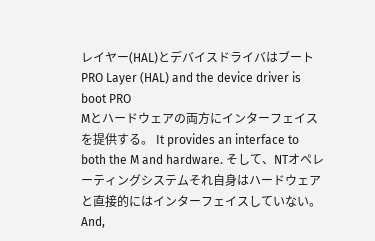レイヤー(HAL)とデバイスドライバはブートPRO Layer (HAL) and the device driver is boot PRO
Mとハードウェアの両方にインターフェイスを提供する。 It provides an interface to both the M and hardware. そして、NTオペレーティングシステムそれ自身はハードウェアと直接的にはインターフェイスしていない。 And,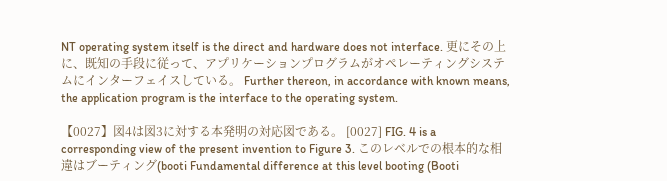NT operating system itself is the direct and hardware does not interface. 更にその上に、既知の手段に従って、アプリケーションプログラムがオペレーティングシステムにインターフェイスしている。 Further thereon, in accordance with known means, the application program is the interface to the operating system.

【0027】図4は図3に対する本発明の対応図である。 [0027] FIG. 4 is a corresponding view of the present invention to Figure 3. このレベルでの根本的な相違はブーティング(booti Fundamental difference at this level booting (Booti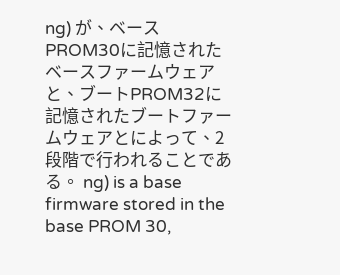ng) が、ベースPROM30に記憶されたベースファームウェアと、ブートPROM32に記憶されたブートファームウェアとによって、2段階で行われることである。 ng) is a base firmware stored in the base PROM 30,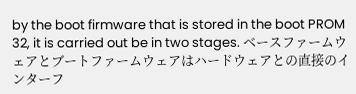by the boot firmware that is stored in the boot PROM 32, it is carried out be in two stages. ベースファームウェアとブートファームウェアはハードウェアとの直接のインターフ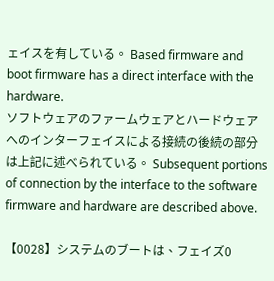ェイスを有している。 Based firmware and boot firmware has a direct interface with the hardware.
ソフトウェアのファームウェアとハードウェアへのインターフェイスによる接続の後続の部分は上記に述べられている。 Subsequent portions of connection by the interface to the software firmware and hardware are described above.

【0028】システムのブートは、フェイズ0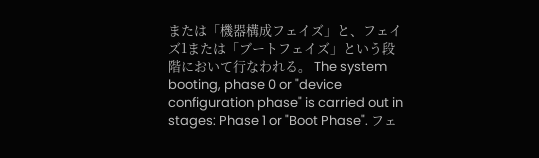または「機器構成フェイズ」と、フェイズ1または「ブートフェイズ」という段階において行なわれる。 The system booting, phase 0 or "device configuration phase" is carried out in stages: Phase 1 or "Boot Phase". フェ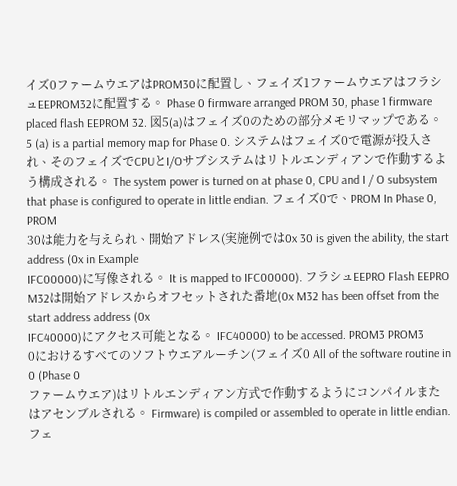イズ0ファームウエアはPROM30に配置し、フェイズ1ファームウエアはフラシュEEPROM32に配置する。 Phase 0 firmware arranged PROM 30, phase 1 firmware placed flash EEPROM 32. 図5(a)はフェイズ0のための部分メモリマップである。 5 (a) is a partial memory map for Phase 0. システムはフェイズ0で電源が投入され、そのフェイズでCPUとI/Oサブシステムはリトルエンディアンで作動するよう構成される。 The system power is turned on at phase 0, CPU and I / O subsystem that phase is configured to operate in little endian. フェイズ0で、PROM In Phase 0, PROM
30は能力を与えられ、開始アドレス(実施例では0x 30 is given the ability, the start address (0x in Example
IFC00000)に写像される。 It is mapped to IFC00000). フラシュEEPRO Flash EEPRO
M32は開始アドレスからオフセットされた番地(0x M32 has been offset from the start address address (0x
IFC40000)にアクセス可能となる。 IFC40000) to be accessed. PROM3 PROM3
0におけるすべてのソフトウエアルーチン(フェイズ0 All of the software routine in 0 (Phase 0
ファームウエア)はリトルエンディアン方式で作動するようにコンパイルまたはアセンブルされる。 Firmware) is compiled or assembled to operate in little endian. フェ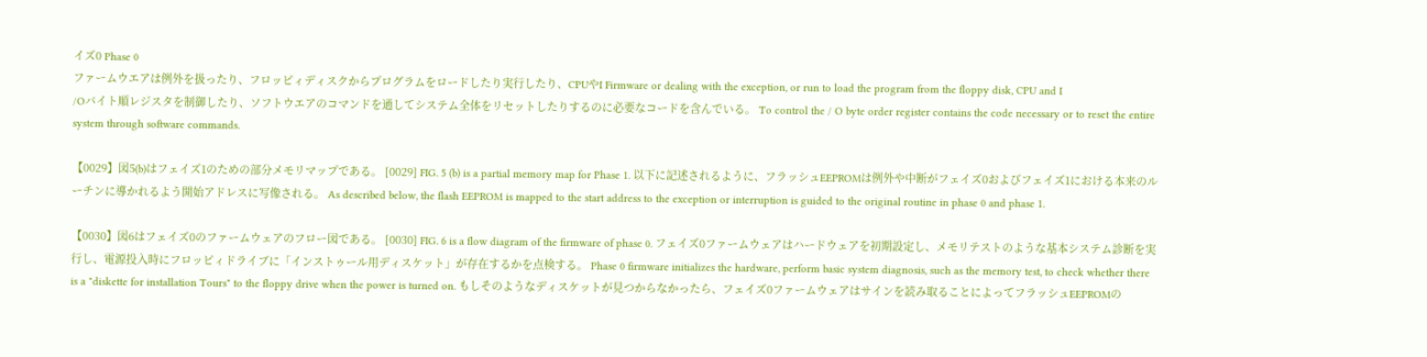イズ0 Phase 0
ファームウエアは例外を扱ったり、フロッピィディスクからプログラムをロードしたり実行したり、CPUやI Firmware or dealing with the exception, or run to load the program from the floppy disk, CPU and I
/Oバイト順レジスタを制御したり、ソフトウエアのコマンドを通してシステム全体をリセットしたりするのに必要なコードを含んでいる。 To control the / O byte order register contains the code necessary or to reset the entire system through software commands.

【0029】図5(b)はフェイズ1のための部分メモリマップである。 [0029] FIG. 5 (b) is a partial memory map for Phase 1. 以下に記述されるように、フラッシュEEPROMは例外や中断がフェイズ0およびフェイズ1における本来のルーチンに導かれるよう開始アドレスに写像される。 As described below, the flash EEPROM is mapped to the start address to the exception or interruption is guided to the original routine in phase 0 and phase 1.

【0030】図6はフェイズ0のファームウェアのフロー図である。 [0030] FIG. 6 is a flow diagram of the firmware of phase 0. フェイズ0ファームウェアはハードウェアを初期設定し、メモリテストのような基本システム診断を実行し、電源投入時にフロッピィドライブに「インストゥール用ディスケット」が存在するかを点検する。 Phase 0 firmware initializes the hardware, perform basic system diagnosis, such as the memory test, to check whether there is a "diskette for installation Tours" to the floppy drive when the power is turned on. もしそのようなディスケットが見つからなかったら、フェイズ0ファームウェアはサインを読み取ることによってフラッシュEEPROMの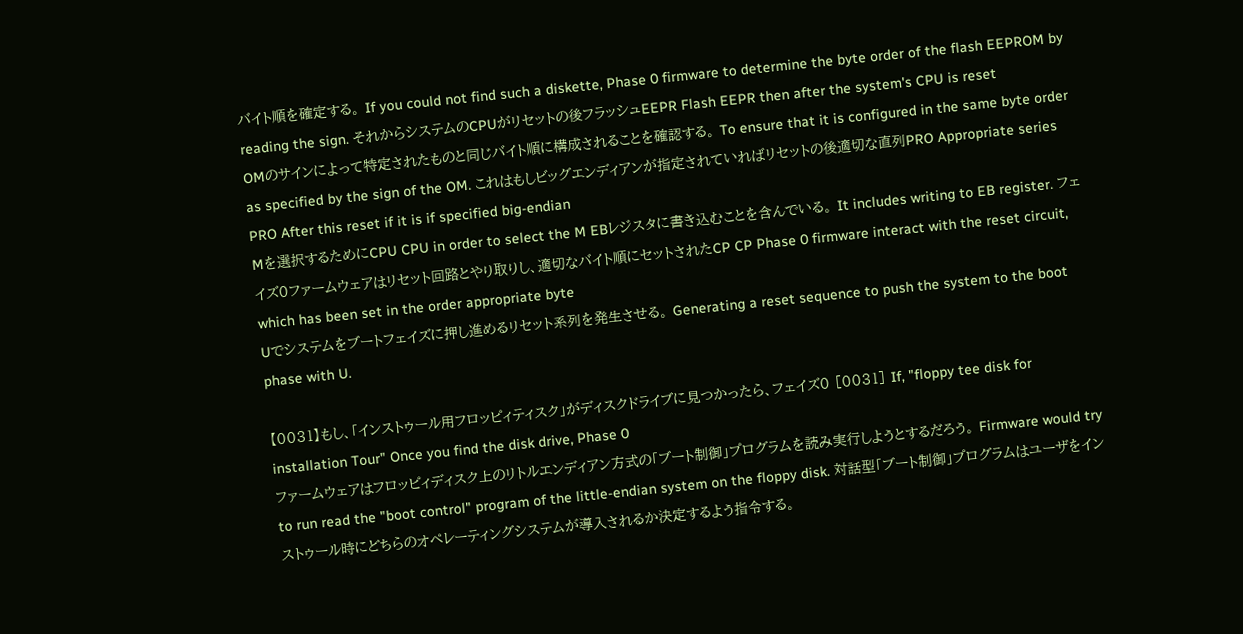バイト順を確定する。 If you could not find such a diskette, Phase 0 firmware to determine the byte order of the flash EEPROM by reading the sign. それからシステムのCPUがリセットの後フラッシュEEPR Flash EEPR then after the system's CPU is reset
OMのサインによって特定されたものと同じバイト順に構成されることを確認する。 To ensure that it is configured in the same byte order as specified by the sign of the OM. これはもしビッグエンディアンが指定されていればリセットの後適切な直列PRO Appropriate series PRO After this reset if it is if specified big-endian
Mを選択するためにCPU CPU in order to select the M EBレジスタに書き込むことを含んでいる。 It includes writing to EB register. フェイズ0ファームウェアはリセット回路とやり取りし、適切なバイト順にセットされたCP CP Phase 0 firmware interact with the reset circuit, which has been set in the order appropriate byte
Uでシステムをブートフェイズに押し進めるリセット系列を発生させる。 Generating a reset sequence to push the system to the boot phase with U.

【0031】もし、「インストゥール用フロッピィティスク」がディスクドライブに見つかったら、フェイズ0 [0031] If, "floppy tee disk for installation Tour" Once you find the disk drive, Phase 0
ファームウェアはフロッピィディスク上のリトルエンディアン方式の「ブート制御」プログラムを読み実行しようとするだろう。 Firmware would try to run read the "boot control" program of the little-endian system on the floppy disk. 対話型「ブート制御」プログラムはユーザをインストゥール時にどちらのオペレーティングシステムが導入されるか決定するよう指令する。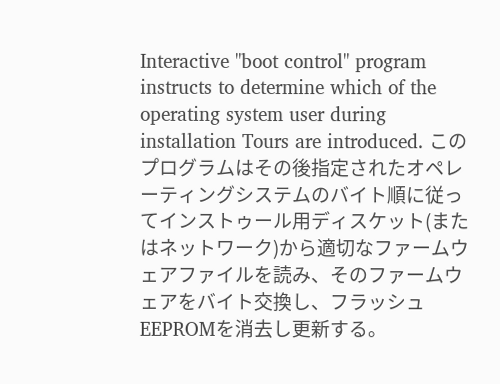Interactive "boot control" program instructs to determine which of the operating system user during installation Tours are introduced. このプログラムはその後指定されたオペレーティングシステムのバイト順に従ってインストゥール用ディスケット(またはネットワーク)から適切なファームウェアファイルを読み、そのファームウェアをバイト交換し、フラッシュEEPROMを消去し更新する。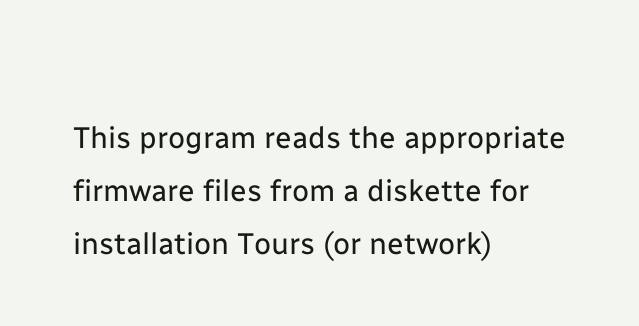This program reads the appropriate firmware files from a diskette for installation Tours (or network)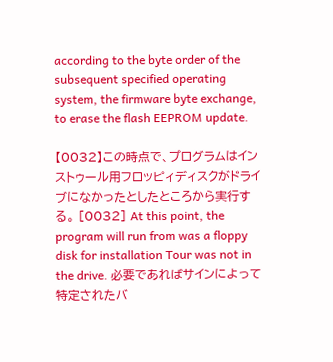according to the byte order of the subsequent specified operating system, the firmware byte exchange, to erase the flash EEPROM update.

【0032】この時点で、プログラムはインストゥール用フロッピィディスクがドライブになかったとしたところから実行する。 [0032] At this point, the program will run from was a floppy disk for installation Tour was not in the drive. 必要であればサインによって特定されたバ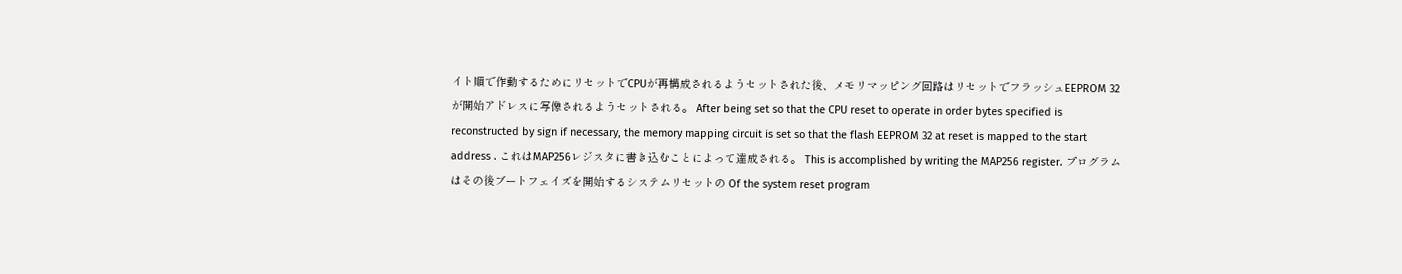イト順で作動するためにリセットでCPUが再構成されるようセットされた後、メモリマッピング回路はリセットでフラッシュEEPROM 32が開始アドレスに写像されるようセットされる。 After being set so that the CPU reset to operate in order bytes specified is reconstructed by sign if necessary, the memory mapping circuit is set so that the flash EEPROM 32 at reset is mapped to the start address . これはMAP256レジスタに書き込むことによって達成される。 This is accomplished by writing the MAP256 register. プログラムはその後ブートフェイズを開始するシステムリセットの Of the system reset program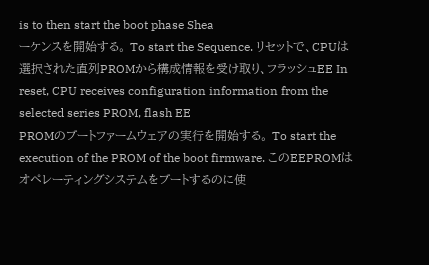is to then start the boot phase Shea
ーケンスを開始する。 To start the Sequence. リセットで、CPUは選択された直列PROMから構成情報を受け取り、フラッシュEE In reset, CPU receives configuration information from the selected series PROM, flash EE
PROMのブートファームウェアの実行を開始する。 To start the execution of the PROM of the boot firmware. このEEPROMはオペレーティングシステムをブートするのに使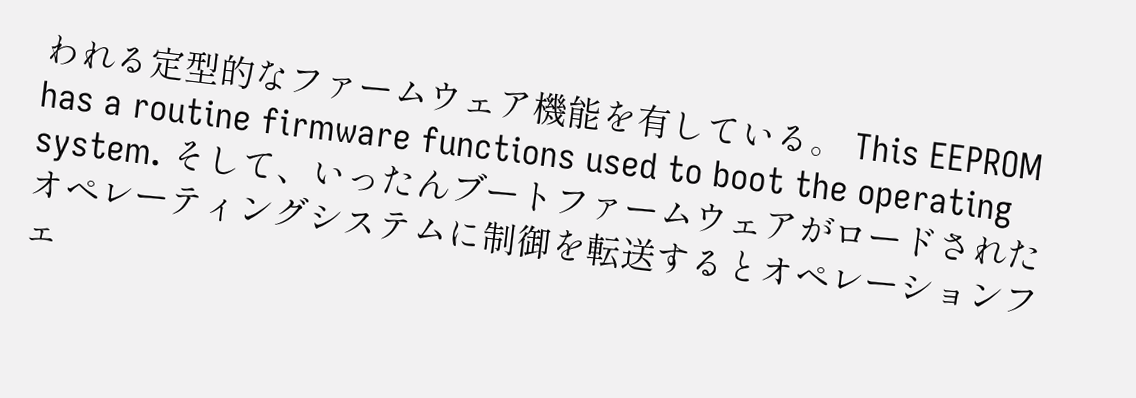われる定型的なファームウェア機能を有している。 This EEPROM has a routine firmware functions used to boot the operating system. そして、いったんブートファームウェアがロードされたオペレーティングシステムに制御を転送するとオペレーションフェ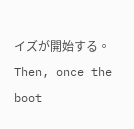イズが開始する。 Then, once the boot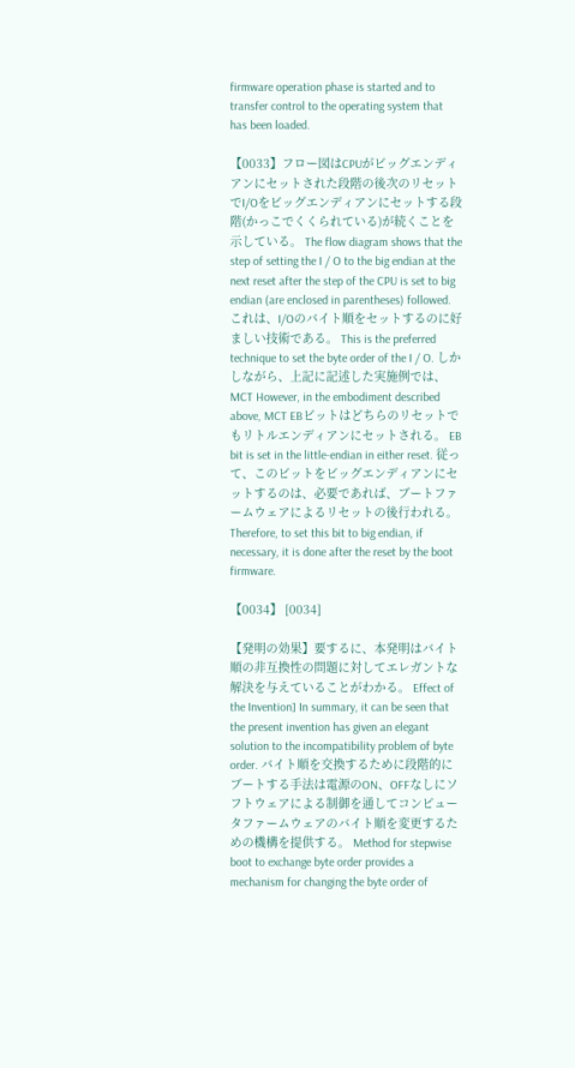firmware operation phase is started and to transfer control to the operating system that has been loaded.

【0033】フロー図はCPUがビッグエンディアンにセットされた段階の後次のリセットでI/Oをビッグエンディアンにセットする段階(かっこでくくられている)が続くことを示している。 The flow diagram shows that the step of setting the I / O to the big endian at the next reset after the step of the CPU is set to big endian (are enclosed in parentheses) followed. これは、I/Oのバイト順をセットするのに好ましい技術である。 This is the preferred technique to set the byte order of the I / O. しかしながら、上記に記述した実施例では、MCT However, in the embodiment described above, MCT EBビットはどちらのリセットでもリトルエンディアンにセットされる。 EB bit is set in the little-endian in either reset. 従って、このビットをビッグエンディアンにセットするのは、必要であれば、ブートファームウェアによるリセットの後行われる。 Therefore, to set this bit to big endian, if necessary, it is done after the reset by the boot firmware.

【0034】 [0034]

【発明の効果】要するに、本発明はバイト順の非互換性の問題に対してエレガントな解決を与えていることがわかる。 Effect of the Invention] In summary, it can be seen that the present invention has given an elegant solution to the incompatibility problem of byte order. バイト順を交換するために段階的にブートする手法は電源のON、OFFなしにソフトウェアによる制御を通してコンピュータファームウェアのバイト順を変更するための機構を提供する。 Method for stepwise boot to exchange byte order provides a mechanism for changing the byte order of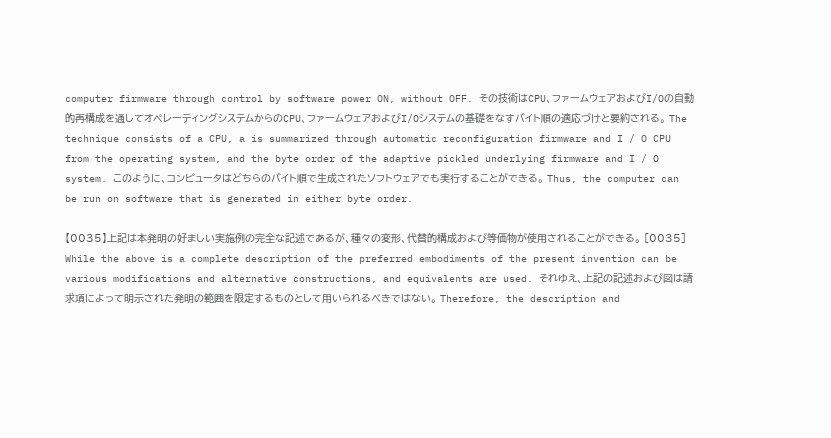computer firmware through control by software power ON, without OFF. その技術はCPU、ファームウェアおよびI/Oの自動的再構成を通してオペレーティングシステムからのCPU、ファームウェアおよびI/Oシステムの基礎をなすバイト順の適応づけと要約される。 The technique consists of a CPU, a is summarized through automatic reconfiguration firmware and I / O CPU from the operating system, and the byte order of the adaptive pickled underlying firmware and I / O system. このように、コンピュータはどちらのバイト順で生成されたソフトウェアでも実行することができる。 Thus, the computer can be run on software that is generated in either byte order.

【0035】上記は本発明の好ましい実施例の完全な記述であるが、種々の変形、代替的構成および等価物が使用されることができる。 [0035] While the above is a complete description of the preferred embodiments of the present invention can be various modifications and alternative constructions, and equivalents are used. それゆえ、上記の記述および図は請求項によって明示された発明の範囲を限定するものとして用いられるべきではない。 Therefore, the description and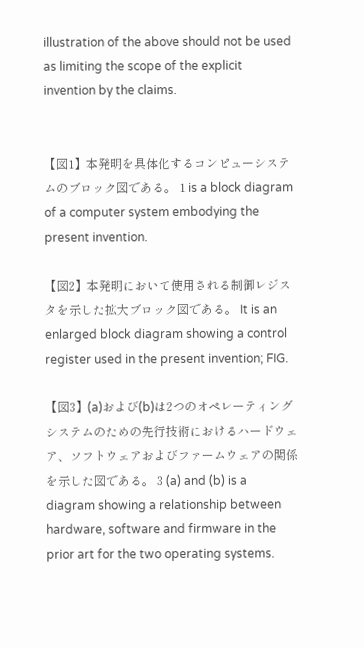illustration of the above should not be used as limiting the scope of the explicit invention by the claims.


【図1】本発明を具体化するコンピューシステムのブロック図である。 1 is a block diagram of a computer system embodying the present invention.

【図2】本発明において使用される制御レジスタを示した拡大ブロック図である。 It is an enlarged block diagram showing a control register used in the present invention; FIG.

【図3】(a)および(b)は2つのオペレーティングシステムのための先行技術におけるハードウェア、ソフトウェアおよびファームウェアの関係を示した図である。 3 (a) and (b) is a diagram showing a relationship between hardware, software and firmware in the prior art for the two operating systems.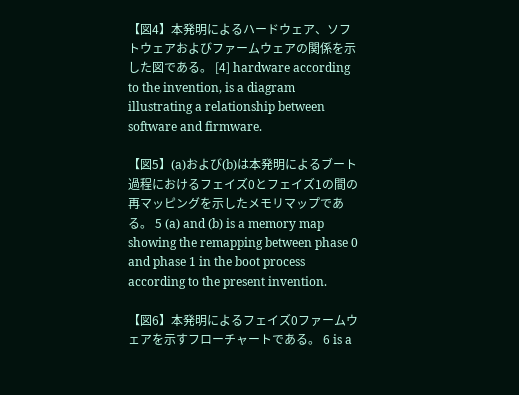【図4】本発明によるハードウェア、ソフトウェアおよびファームウェアの関係を示した図である。 [4] hardware according to the invention, is a diagram illustrating a relationship between software and firmware.

【図5】(a)および(b)は本発明によるブート過程におけるフェイズ0とフェイズ1の間の再マッピングを示したメモリマップである。 5 (a) and (b) is a memory map showing the remapping between phase 0 and phase 1 in the boot process according to the present invention.

【図6】本発明によるフェイズ0ファームウェアを示すフローチャートである。 6 is a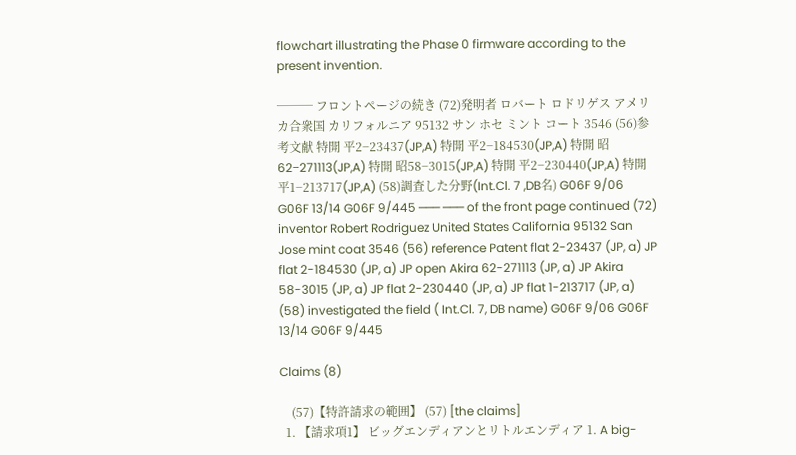flowchart illustrating the Phase 0 firmware according to the present invention.

─── フロントページの続き (72)発明者 ロバート ロドリゲス アメリカ合衆国 カリフォルニア 95132 サン ホセ ミント コート 3546 (56)参考文献 特開 平2−23437(JP,A) 特開 平2−184530(JP,A) 特開 昭62−271113(JP,A) 特開 昭58−3015(JP,A) 特開 平2−230440(JP,A) 特開 平1−213717(JP,A) (58)調査した分野(Int.Cl. 7 ,DB名) G06F 9/06 G06F 13/14 G06F 9/445 ─── ─── of the front page continued (72) inventor Robert Rodriguez United States California 95132 San Jose mint coat 3546 (56) reference Patent flat 2-23437 (JP, a) JP flat 2-184530 (JP, a) JP open Akira 62-271113 (JP, a) JP Akira 58-3015 (JP, a) JP flat 2-230440 (JP, a) JP flat 1-213717 (JP, a) (58) investigated the field ( Int.Cl. 7, DB name) G06F 9/06 G06F 13/14 G06F 9/445

Claims (8)

    (57)【特許請求の範囲】 (57) [the claims]
  1. 【請求項1】 ビッグエンディアンとリトルエンディア 1. A big-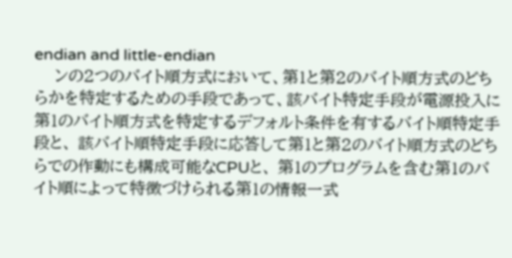endian and little-endian
    ンの2つのバイト順方式において、第1と第2のバイト順方式のどちらかを特定するための手段であって、該バイト特定手段が電源投入に第1のバイト順方式を特定するデフォルト条件を有するバイト順特定手段と、 該バイト順特定手段に応答して第1と第2のバイト順方式のどちらでの作動にも構成可能なCPUと、 第1のプログラムを含む第1のバイト順によって特徴づけられる第1の情報一式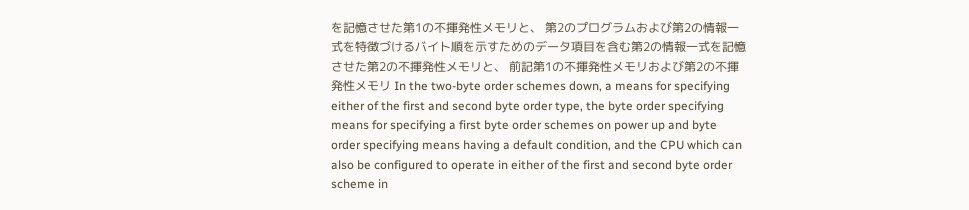を記憶させた第1の不揮発性メモリと、 第2のプログラムおよび第2の情報一式を特徴づけるバイト順を示すためのデータ項目を含む第2の情報一式を記憶させた第2の不揮発性メモリと、 前記第1の不揮発性メモリおよび第2の不揮発性メモリ In the two-byte order schemes down, a means for specifying either of the first and second byte order type, the byte order specifying means for specifying a first byte order schemes on power up and byte order specifying means having a default condition, and the CPU which can also be configured to operate in either of the first and second byte order scheme in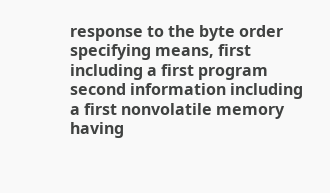response to the byte order specifying means, first including a first program second information including a first nonvolatile memory having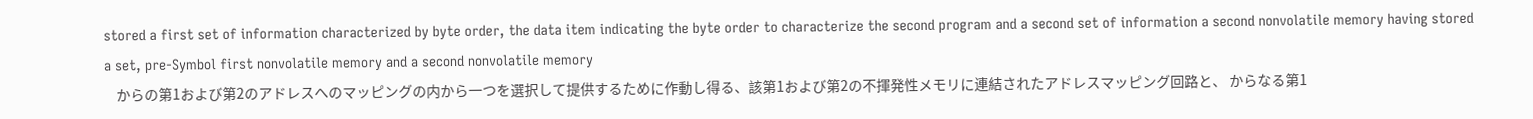stored a first set of information characterized by byte order, the data item indicating the byte order to characterize the second program and a second set of information a second nonvolatile memory having stored a set, pre-Symbol first nonvolatile memory and a second nonvolatile memory
    からの第1および第2のアドレスへのマッピングの内から一つを選択して提供するために作動し得る、該第1および第2の不揮発性メモリに連結されたアドレスマッピング回路と、 からなる第1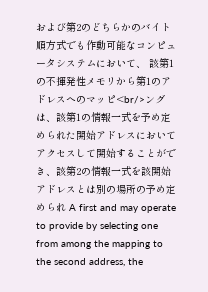および第2のどちらかのバイト順方式でも作動可能なコンピュータシステムにおいて、 該第1の不揮発性メモリから第1のアドレスへのマッピ<br/>ングは、該第1の情報一式を予め定められた開始アドレスにおいてアクセスして開始することができ、該第2の情報一式を該開始アドレスとは別の場所の予め定められ A first and may operate to provide by selecting one from among the mapping to the second address, the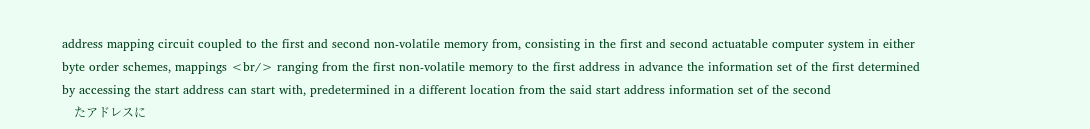address mapping circuit coupled to the first and second non-volatile memory from, consisting in the first and second actuatable computer system in either byte order schemes, mappings <br/> ranging from the first non-volatile memory to the first address in advance the information set of the first determined by accessing the start address can start with, predetermined in a different location from the said start address information set of the second
    たアドレスに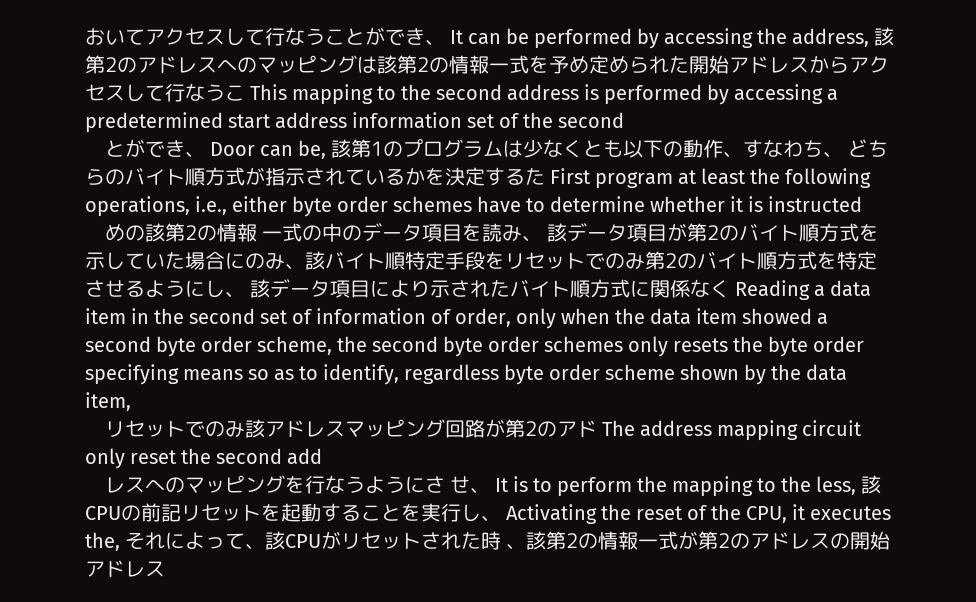おいてアクセスして行なうことができ、 It can be performed by accessing the address, 該第2のアドレスへのマッピングは該第2の情報一式を予め定められた開始アドレスからアクセスして行なうこ This mapping to the second address is performed by accessing a predetermined start address information set of the second
    とができ、 Door can be, 該第1のプログラムは少なくとも以下の動作、すなわち、 どちらのバイト順方式が指示されているかを決定するた First program at least the following operations, i.e., either byte order schemes have to determine whether it is instructed
    めの該第2の情報 一式の中のデータ項目を読み、 該データ項目が第2のバイト順方式を示していた場合にのみ、該バイト順特定手段をリセットでのみ第2のバイト順方式を特定させるようにし、 該データ項目により示されたバイト順方式に関係なく Reading a data item in the second set of information of order, only when the data item showed a second byte order scheme, the second byte order schemes only resets the byte order specifying means so as to identify, regardless byte order scheme shown by the data item,
    リセットでのみ該アドレスマッピング回路が第2のアド The address mapping circuit only reset the second add
    レスへのマッピングを行なうようにさ せ、 It is to perform the mapping to the less, 該CPUの前記リセットを起動することを実行し、 Activating the reset of the CPU, it executes the, それによって、該CPUがリセットされた時 、該第2の情報一式が第2のアドレスの開始アドレス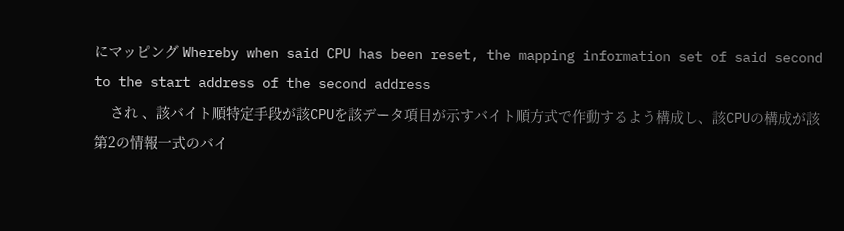にマッピング Whereby when said CPU has been reset, the mapping information set of said second to the start address of the second address
    され 、該バイト順特定手段が該CPUを該データ項目が示すバイト順方式で作動するよう構成し、該CPUの構成が該第2の情報一式のバイ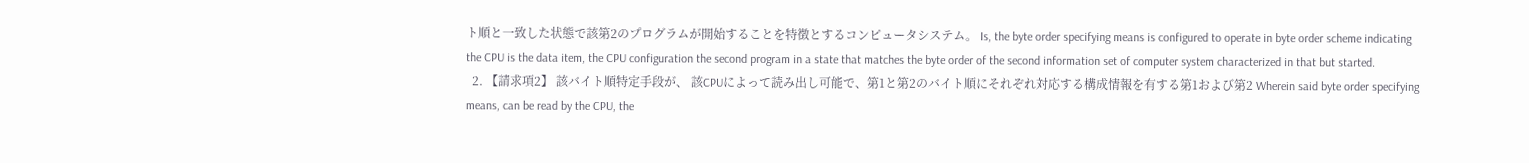ト順と一致した状態で該第2のプログラムが開始することを特徴とするコンピュータシステム。 Is, the byte order specifying means is configured to operate in byte order scheme indicating the CPU is the data item, the CPU configuration the second program in a state that matches the byte order of the second information set of computer system characterized in that but started.
  2. 【請求項2】 該バイト順特定手段が、 該CPUによって読み出し可能で、第1と第2のバイト順にそれぞれ対応する構成情報を有する第1および第2 Wherein said byte order specifying means, can be read by the CPU, the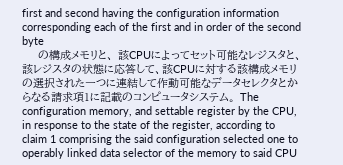first and second having the configuration information corresponding each of the first and in order of the second byte
    の構成メモリと、 該CPUによってセット可能なレジスタと、 該レジスタの状態に応答して、該CPUに対する該構成メモリの選択された一つに連結して作動可能なデータセレクタとからなる請求項1に記載のコンピュータシステム。 The configuration memory, and settable register by the CPU, in response to the state of the register, according to claim 1 comprising the said configuration selected one to operably linked data selector of the memory to said CPU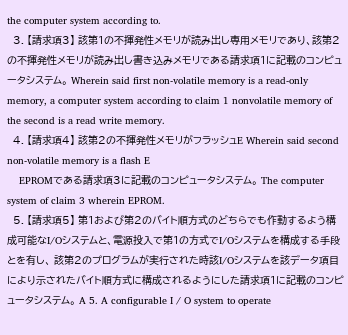the computer system according to.
  3. 【請求項3】 該第1の不揮発性メモリが読み出し専用メモリであり、該第2の不揮発性メモリが読み出し書き込みメモリである請求項1に記載のコンピュータシステム。 Wherein said first non-volatile memory is a read-only memory, a computer system according to claim 1 nonvolatile memory of the second is a read write memory.
  4. 【請求項4】 該第2の不揮発性メモリがフラッシュE Wherein said second non-volatile memory is a flash E
    EPROMである請求項3に記載のコンピュータシステム。 The computer system of claim 3 wherein EPROM.
  5. 【請求項5】 第1および第2のバイト順方式のどちらでも作動するよう構成可能なI/Oシステムと、電源投入で第1の方式でI/Oシステムを構成する手段とを有し、 該第2のプログラムが実行された時該I/Oシステムを該データ項目により示されたバイト順方式に構成されるようにした請求項1に記載のコンピュータシステム。 A 5. A configurable I / O system to operate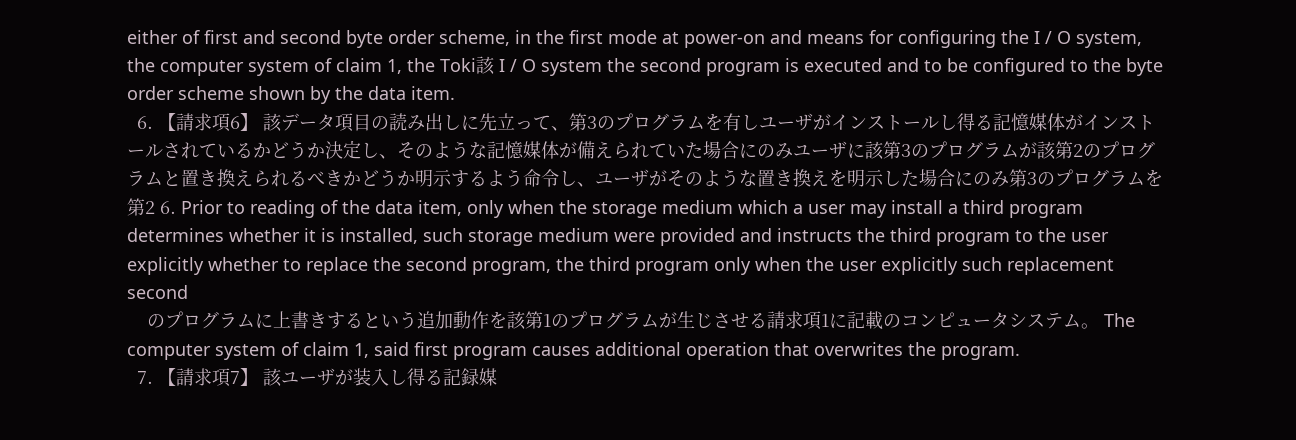either of first and second byte order scheme, in the first mode at power-on and means for configuring the I / O system, the computer system of claim 1, the Toki該 I / O system the second program is executed and to be configured to the byte order scheme shown by the data item.
  6. 【請求項6】 該データ項目の読み出しに先立って、第3のプログラムを有しユーザがインストールし得る記憶媒体がインストールされているかどうか決定し、そのような記憶媒体が備えられていた場合にのみユーザに該第3のプログラムが該第2のプログラムと置き換えられるべきかどうか明示するよう命令し、ユーザがそのような置き換えを明示した場合にのみ第3のプログラムを第2 6. Prior to reading of the data item, only when the storage medium which a user may install a third program determines whether it is installed, such storage medium were provided and instructs the third program to the user explicitly whether to replace the second program, the third program only when the user explicitly such replacement second
    のプログラムに上書きするという追加動作を該第1のプログラムが生じさせる請求項1に記載のコンピュータシステム。 The computer system of claim 1, said first program causes additional operation that overwrites the program.
  7. 【請求項7】 該ユーザが装入し得る記録媒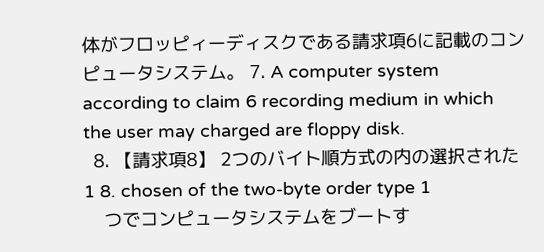体がフロッピィーディスクである請求項6に記載のコンピュータシステム。 7. A computer system according to claim 6 recording medium in which the user may charged are floppy disk.
  8. 【請求項8】 2つのバイト順方式の内の選択された1 8. chosen of the two-byte order type 1
    つでコンピュータシステムをブートす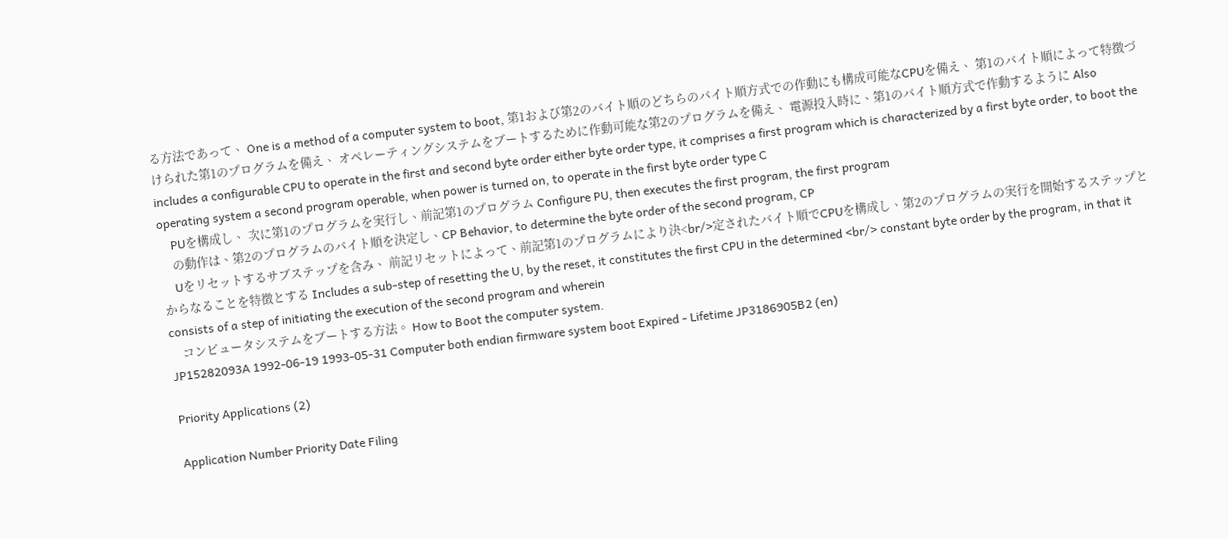る方法であって、 One is a method of a computer system to boot, 第1および第2のバイト順のどちらのバイト順方式での作動にも構成可能なCPUを備え、 第1のバイト順によって特徴づけられた第1のプログラムを備え、 オペレーティングシステムをブートするために作動可能な第2のプログラムを備え、 電源投入時に、第1のバイト順方式で作動するように Also includes a configurable CPU to operate in the first and second byte order either byte order type, it comprises a first program which is characterized by a first byte order, to boot the operating system a second program operable, when power is turned on, to operate in the first byte order type C
    PUを構成し、 次に第1のプログラムを実行し、前記第1のプログラム Configure PU, then executes the first program, the first program
    の動作は、第2のプログラムのバイト順を決定し、CP Behavior, to determine the byte order of the second program, CP
    Uをリセットするサブステップを含み、 前記リセットによって、前記第1のプログラムにより決<br/>定されたバイト順でCPUを構成し、第2のプログラムの実行を開始するステップとからなることを特徴とする Includes a sub-step of resetting the U, by the reset, it constitutes the first CPU in the determined <br/> constant byte order by the program, in that it consists of a step of initiating the execution of the second program and wherein
    コンピュータシステムをブートする方法。 How to Boot the computer system.
JP15282093A 1992-06-19 1993-05-31 Computer both endian firmware system boot Expired - Lifetime JP3186905B2 (en)

Priority Applications (2)

Application Number Priority Date Filing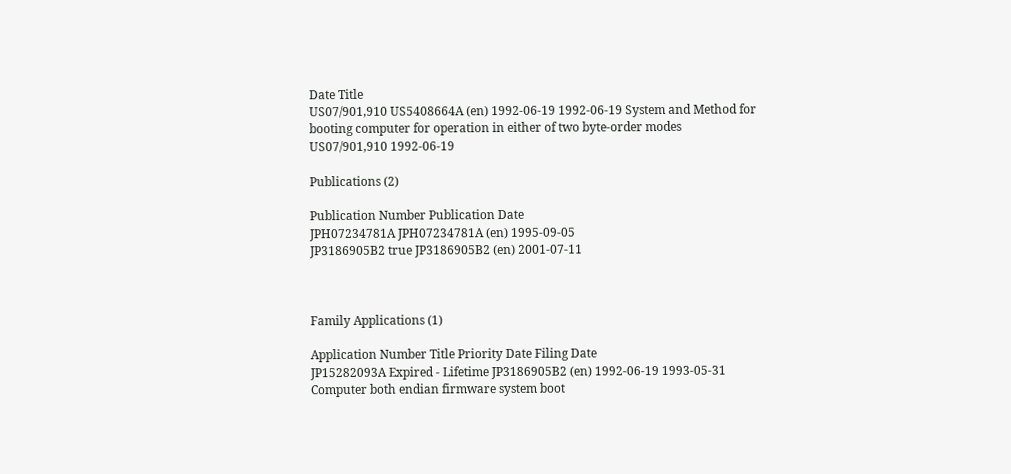Date Title
US07/901,910 US5408664A (en) 1992-06-19 1992-06-19 System and Method for booting computer for operation in either of two byte-order modes
US07/901,910 1992-06-19

Publications (2)

Publication Number Publication Date
JPH07234781A JPH07234781A (en) 1995-09-05
JP3186905B2 true JP3186905B2 (en) 2001-07-11



Family Applications (1)

Application Number Title Priority Date Filing Date
JP15282093A Expired - Lifetime JP3186905B2 (en) 1992-06-19 1993-05-31 Computer both endian firmware system boot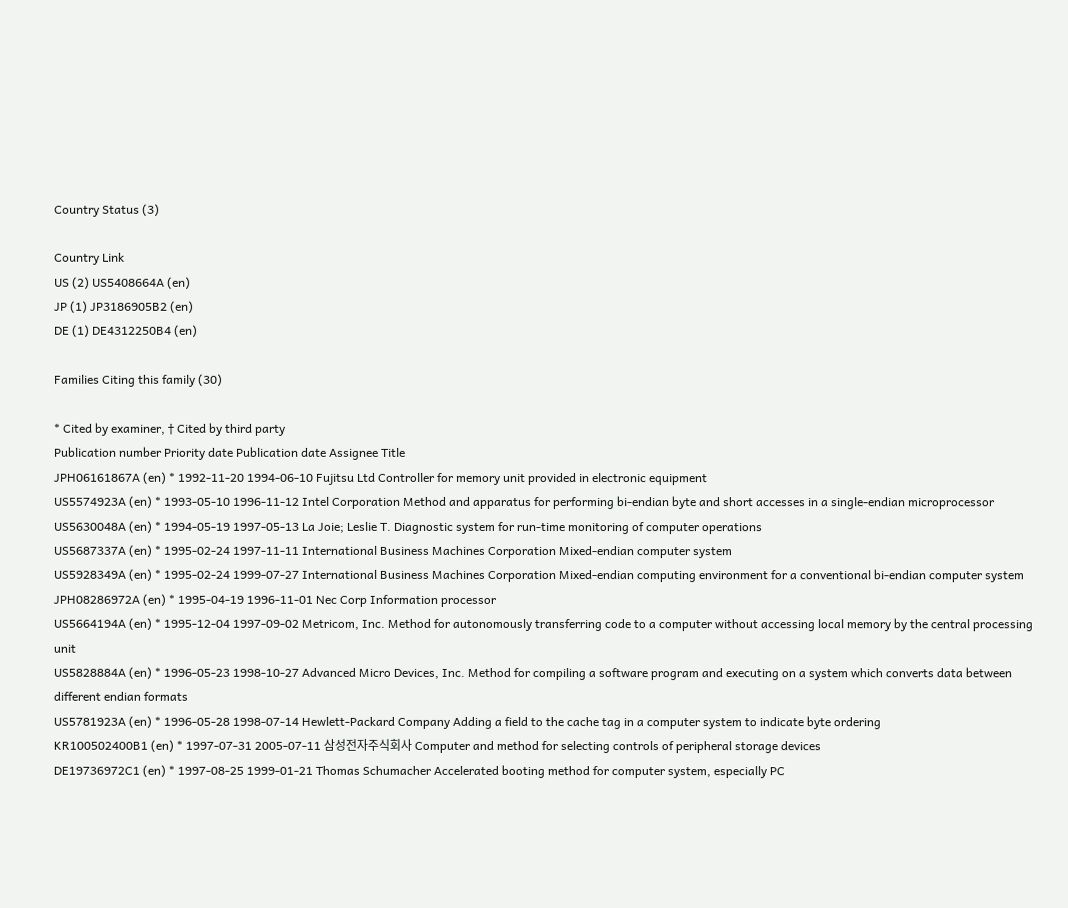Country Status (3)

Country Link
US (2) US5408664A (en)
JP (1) JP3186905B2 (en)
DE (1) DE4312250B4 (en)

Families Citing this family (30)

* Cited by examiner, † Cited by third party
Publication number Priority date Publication date Assignee Title
JPH06161867A (en) * 1992-11-20 1994-06-10 Fujitsu Ltd Controller for memory unit provided in electronic equipment
US5574923A (en) * 1993-05-10 1996-11-12 Intel Corporation Method and apparatus for performing bi-endian byte and short accesses in a single-endian microprocessor
US5630048A (en) * 1994-05-19 1997-05-13 La Joie; Leslie T. Diagnostic system for run-time monitoring of computer operations
US5687337A (en) * 1995-02-24 1997-11-11 International Business Machines Corporation Mixed-endian computer system
US5928349A (en) * 1995-02-24 1999-07-27 International Business Machines Corporation Mixed-endian computing environment for a conventional bi-endian computer system
JPH08286972A (en) * 1995-04-19 1996-11-01 Nec Corp Information processor
US5664194A (en) * 1995-12-04 1997-09-02 Metricom, Inc. Method for autonomously transferring code to a computer without accessing local memory by the central processing unit
US5828884A (en) * 1996-05-23 1998-10-27 Advanced Micro Devices, Inc. Method for compiling a software program and executing on a system which converts data between different endian formats
US5781923A (en) * 1996-05-28 1998-07-14 Hewlett-Packard Company Adding a field to the cache tag in a computer system to indicate byte ordering
KR100502400B1 (en) * 1997-07-31 2005-07-11 삼성전자주식회사 Computer and method for selecting controls of peripheral storage devices
DE19736972C1 (en) * 1997-08-25 1999-01-21 Thomas Schumacher Accelerated booting method for computer system, especially PC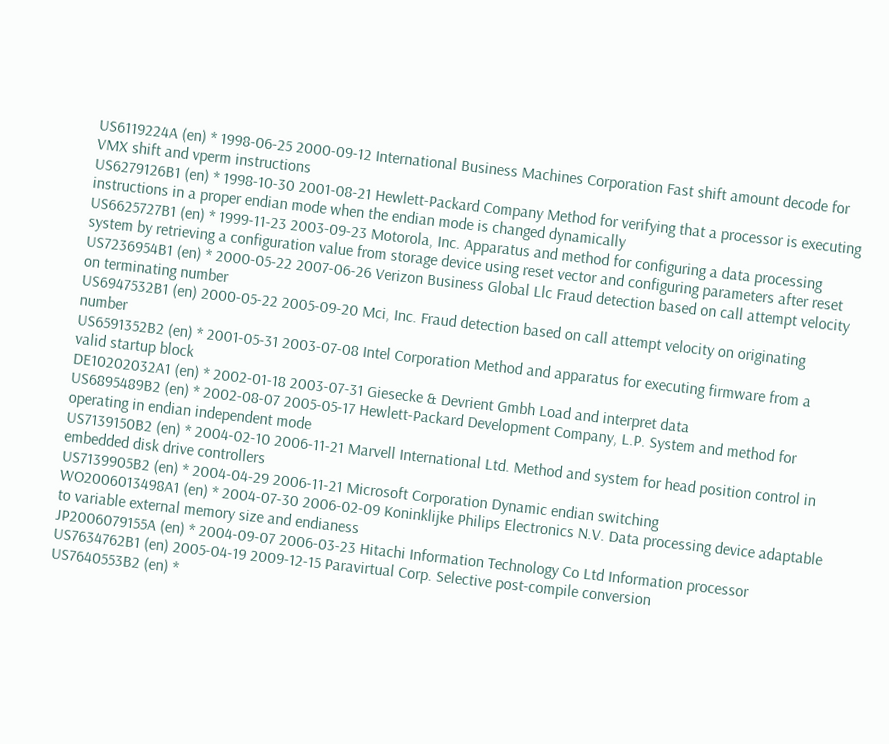US6119224A (en) * 1998-06-25 2000-09-12 International Business Machines Corporation Fast shift amount decode for VMX shift and vperm instructions
US6279126B1 (en) * 1998-10-30 2001-08-21 Hewlett-Packard Company Method for verifying that a processor is executing instructions in a proper endian mode when the endian mode is changed dynamically
US6625727B1 (en) * 1999-11-23 2003-09-23 Motorola, Inc. Apparatus and method for configuring a data processing system by retrieving a configuration value from storage device using reset vector and configuring parameters after reset
US7236954B1 (en) * 2000-05-22 2007-06-26 Verizon Business Global Llc Fraud detection based on call attempt velocity on terminating number
US6947532B1 (en) 2000-05-22 2005-09-20 Mci, Inc. Fraud detection based on call attempt velocity on originating number
US6591352B2 (en) * 2001-05-31 2003-07-08 Intel Corporation Method and apparatus for executing firmware from a valid startup block
DE10202032A1 (en) * 2002-01-18 2003-07-31 Giesecke & Devrient Gmbh Load and interpret data
US6895489B2 (en) * 2002-08-07 2005-05-17 Hewlett-Packard Development Company, L.P. System and method for operating in endian independent mode
US7139150B2 (en) * 2004-02-10 2006-11-21 Marvell International Ltd. Method and system for head position control in embedded disk drive controllers
US7139905B2 (en) * 2004-04-29 2006-11-21 Microsoft Corporation Dynamic endian switching
WO2006013498A1 (en) * 2004-07-30 2006-02-09 Koninklijke Philips Electronics N.V. Data processing device adaptable to variable external memory size and endianess
JP2006079155A (en) * 2004-09-07 2006-03-23 Hitachi Information Technology Co Ltd Information processor
US7634762B1 (en) 2005-04-19 2009-12-15 Paravirtual Corp. Selective post-compile conversion
US7640553B2 (en) *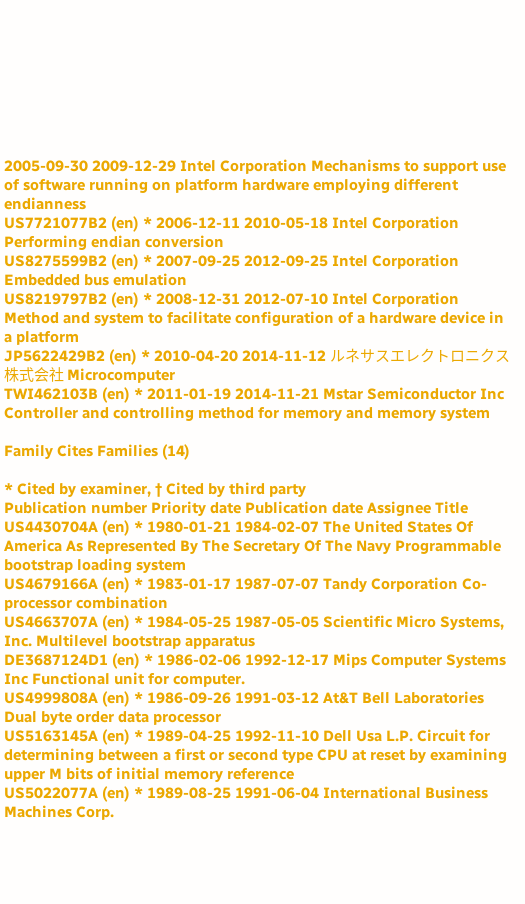2005-09-30 2009-12-29 Intel Corporation Mechanisms to support use of software running on platform hardware employing different endianness
US7721077B2 (en) * 2006-12-11 2010-05-18 Intel Corporation Performing endian conversion
US8275599B2 (en) * 2007-09-25 2012-09-25 Intel Corporation Embedded bus emulation
US8219797B2 (en) * 2008-12-31 2012-07-10 Intel Corporation Method and system to facilitate configuration of a hardware device in a platform
JP5622429B2 (en) * 2010-04-20 2014-11-12 ルネサスエレクトロニクス株式会社 Microcomputer
TWI462103B (en) * 2011-01-19 2014-11-21 Mstar Semiconductor Inc Controller and controlling method for memory and memory system

Family Cites Families (14)

* Cited by examiner, † Cited by third party
Publication number Priority date Publication date Assignee Title
US4430704A (en) * 1980-01-21 1984-02-07 The United States Of America As Represented By The Secretary Of The Navy Programmable bootstrap loading system
US4679166A (en) * 1983-01-17 1987-07-07 Tandy Corporation Co-processor combination
US4663707A (en) * 1984-05-25 1987-05-05 Scientific Micro Systems, Inc. Multilevel bootstrap apparatus
DE3687124D1 (en) * 1986-02-06 1992-12-17 Mips Computer Systems Inc Functional unit for computer.
US4999808A (en) * 1986-09-26 1991-03-12 At&T Bell Laboratories Dual byte order data processor
US5163145A (en) * 1989-04-25 1992-11-10 Dell Usa L.P. Circuit for determining between a first or second type CPU at reset by examining upper M bits of initial memory reference
US5022077A (en) * 1989-08-25 1991-06-04 International Business Machines Corp.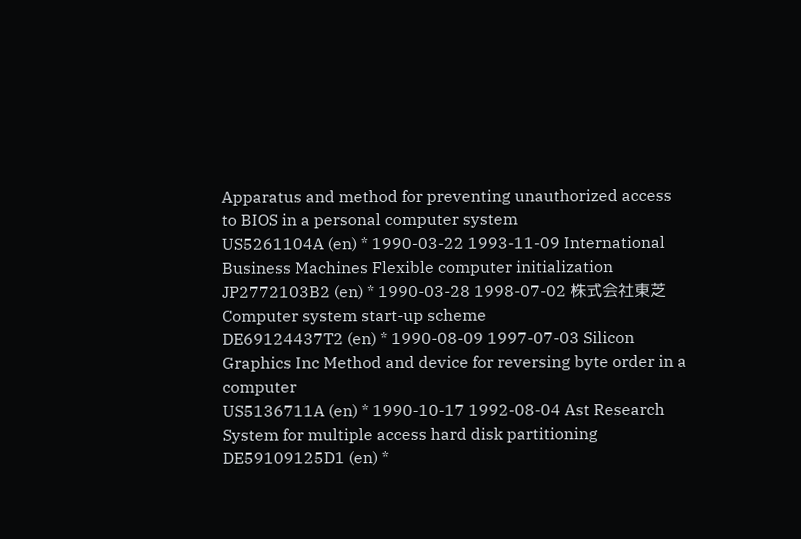Apparatus and method for preventing unauthorized access to BIOS in a personal computer system
US5261104A (en) * 1990-03-22 1993-11-09 International Business Machines Flexible computer initialization
JP2772103B2 (en) * 1990-03-28 1998-07-02 株式会社東芝 Computer system start-up scheme
DE69124437T2 (en) * 1990-08-09 1997-07-03 Silicon Graphics Inc Method and device for reversing byte order in a computer
US5136711A (en) * 1990-10-17 1992-08-04 Ast Research System for multiple access hard disk partitioning
DE59109125D1 (en) *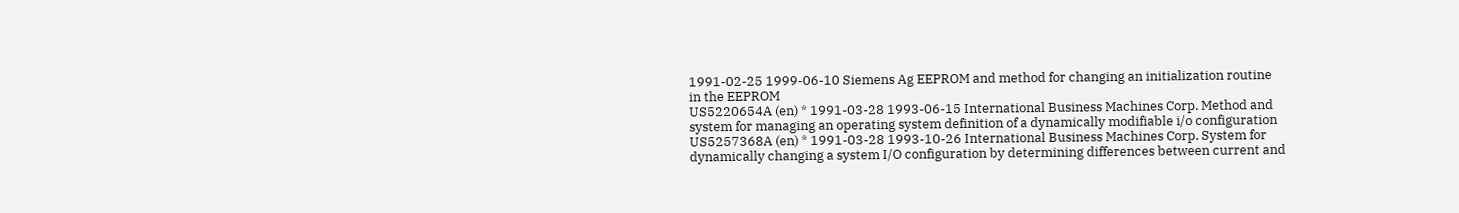1991-02-25 1999-06-10 Siemens Ag EEPROM and method for changing an initialization routine in the EEPROM
US5220654A (en) * 1991-03-28 1993-06-15 International Business Machines Corp. Method and system for managing an operating system definition of a dynamically modifiable i/o configuration
US5257368A (en) * 1991-03-28 1993-10-26 International Business Machines Corp. System for dynamically changing a system I/O configuration by determining differences between current and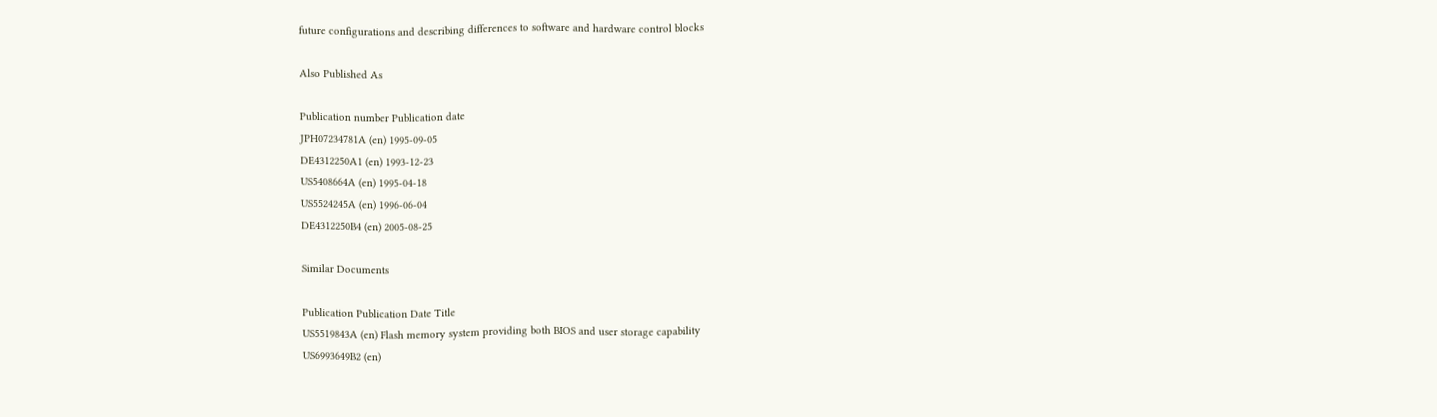future configurations and describing differences to software and hardware control blocks

Also Published As

Publication number Publication date
JPH07234781A (en) 1995-09-05
DE4312250A1 (en) 1993-12-23
US5408664A (en) 1995-04-18
US5524245A (en) 1996-06-04
DE4312250B4 (en) 2005-08-25

Similar Documents

Publication Publication Date Title
US5519843A (en) Flash memory system providing both BIOS and user storage capability
US6993649B2 (en)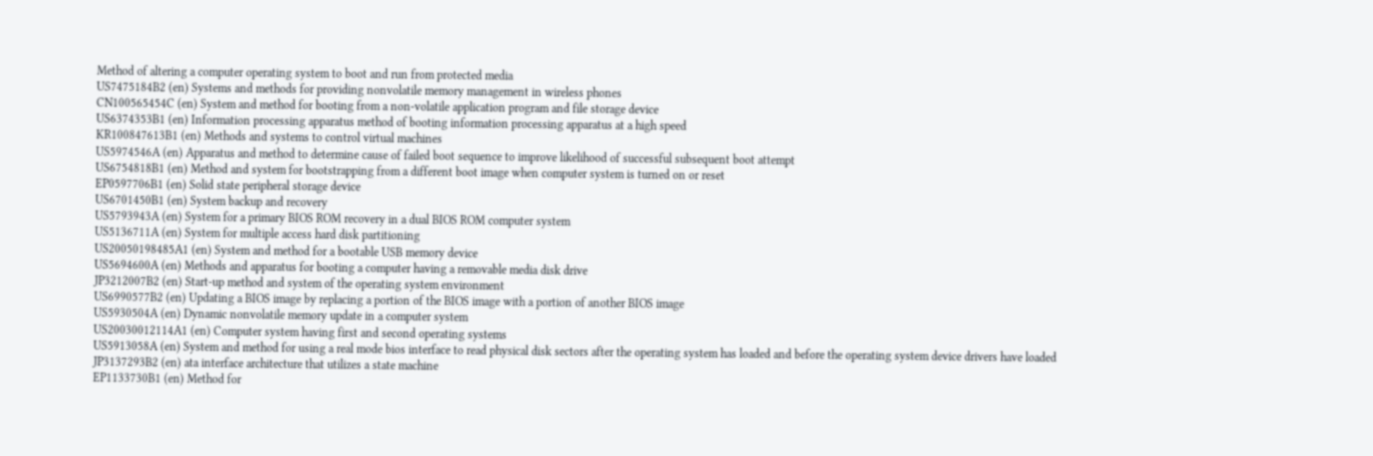Method of altering a computer operating system to boot and run from protected media
US7475184B2 (en) Systems and methods for providing nonvolatile memory management in wireless phones
CN100565454C (en) System and method for booting from a non-volatile application program and file storage device
US6374353B1 (en) Information processing apparatus method of booting information processing apparatus at a high speed
KR100847613B1 (en) Methods and systems to control virtual machines
US5974546A (en) Apparatus and method to determine cause of failed boot sequence to improve likelihood of successful subsequent boot attempt
US6754818B1 (en) Method and system for bootstrapping from a different boot image when computer system is turned on or reset
EP0597706B1 (en) Solid state peripheral storage device
US6701450B1 (en) System backup and recovery
US5793943A (en) System for a primary BIOS ROM recovery in a dual BIOS ROM computer system
US5136711A (en) System for multiple access hard disk partitioning
US20050198485A1 (en) System and method for a bootable USB memory device
US5694600A (en) Methods and apparatus for booting a computer having a removable media disk drive
JP3212007B2 (en) Start-up method and system of the operating system environment
US6990577B2 (en) Updating a BIOS image by replacing a portion of the BIOS image with a portion of another BIOS image
US5930504A (en) Dynamic nonvolatile memory update in a computer system
US20030012114A1 (en) Computer system having first and second operating systems
US5913058A (en) System and method for using a real mode bios interface to read physical disk sectors after the operating system has loaded and before the operating system device drivers have loaded
JP3137293B2 (en) ata interface architecture that utilizes a state machine
EP1133730B1 (en) Method for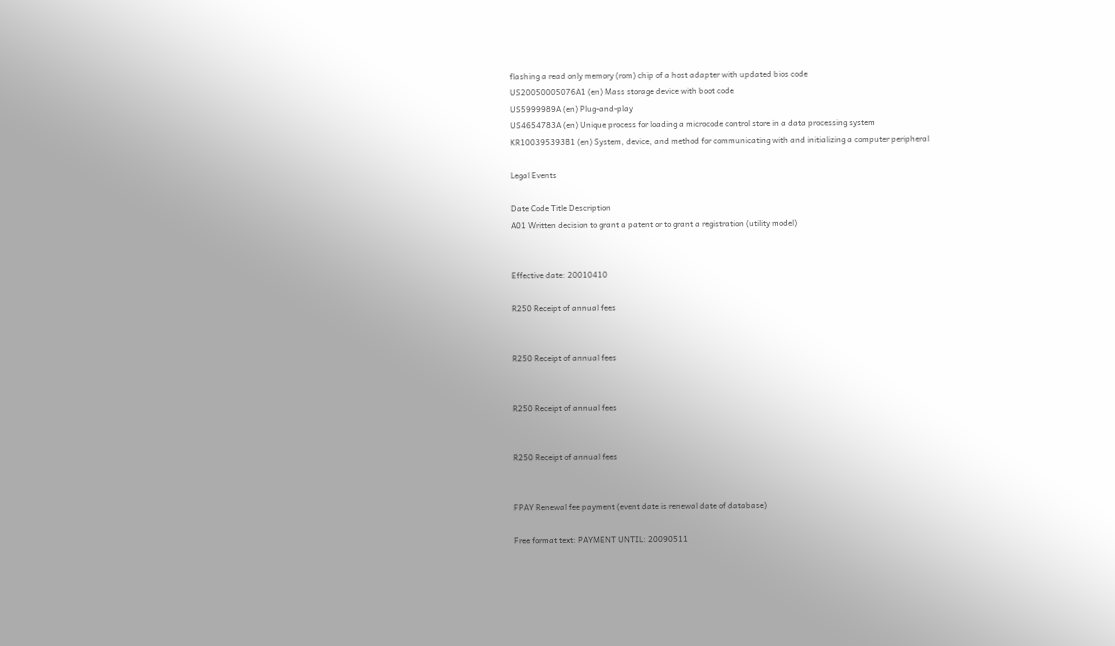flashing a read only memory (rom) chip of a host adapter with updated bios code
US20050005076A1 (en) Mass storage device with boot code
US5999989A (en) Plug-and-play
US4654783A (en) Unique process for loading a microcode control store in a data processing system
KR100395393B1 (en) System, device, and method for communicating with and initializing a computer peripheral

Legal Events

Date Code Title Description
A01 Written decision to grant a patent or to grant a registration (utility model)


Effective date: 20010410

R250 Receipt of annual fees


R250 Receipt of annual fees


R250 Receipt of annual fees


R250 Receipt of annual fees


FPAY Renewal fee payment (event date is renewal date of database)

Free format text: PAYMENT UNTIL: 20090511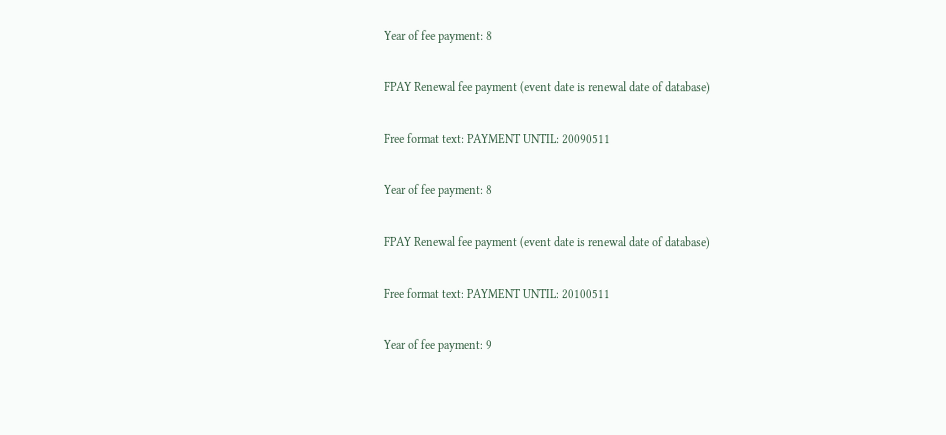Year of fee payment: 8

FPAY Renewal fee payment (event date is renewal date of database)

Free format text: PAYMENT UNTIL: 20090511

Year of fee payment: 8

FPAY Renewal fee payment (event date is renewal date of database)

Free format text: PAYMENT UNTIL: 20100511

Year of fee payment: 9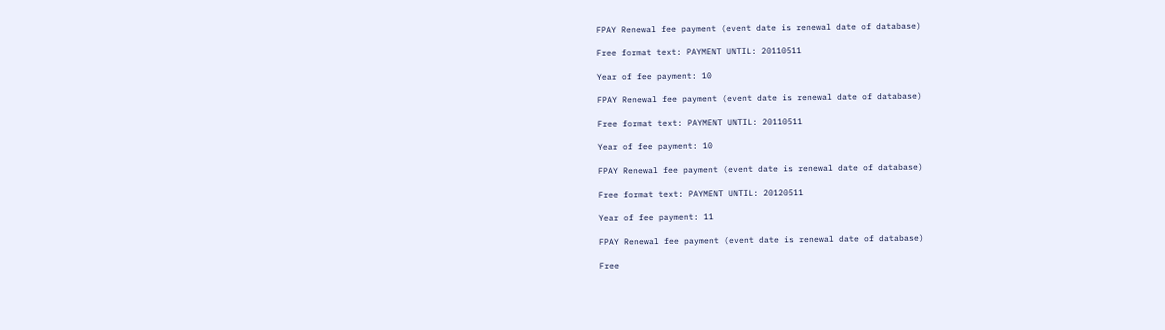FPAY Renewal fee payment (event date is renewal date of database)

Free format text: PAYMENT UNTIL: 20110511

Year of fee payment: 10

FPAY Renewal fee payment (event date is renewal date of database)

Free format text: PAYMENT UNTIL: 20110511

Year of fee payment: 10

FPAY Renewal fee payment (event date is renewal date of database)

Free format text: PAYMENT UNTIL: 20120511

Year of fee payment: 11

FPAY Renewal fee payment (event date is renewal date of database)

Free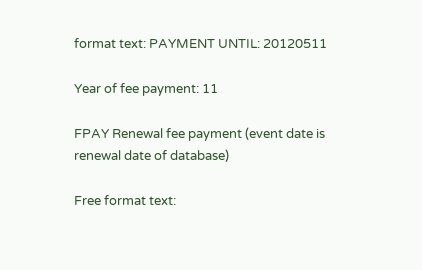format text: PAYMENT UNTIL: 20120511

Year of fee payment: 11

FPAY Renewal fee payment (event date is renewal date of database)

Free format text: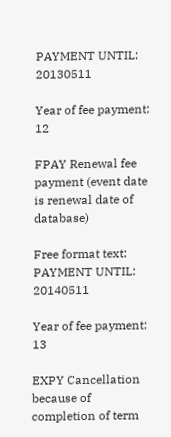PAYMENT UNTIL: 20130511

Year of fee payment: 12

FPAY Renewal fee payment (event date is renewal date of database)

Free format text: PAYMENT UNTIL: 20140511

Year of fee payment: 13

EXPY Cancellation because of completion of term